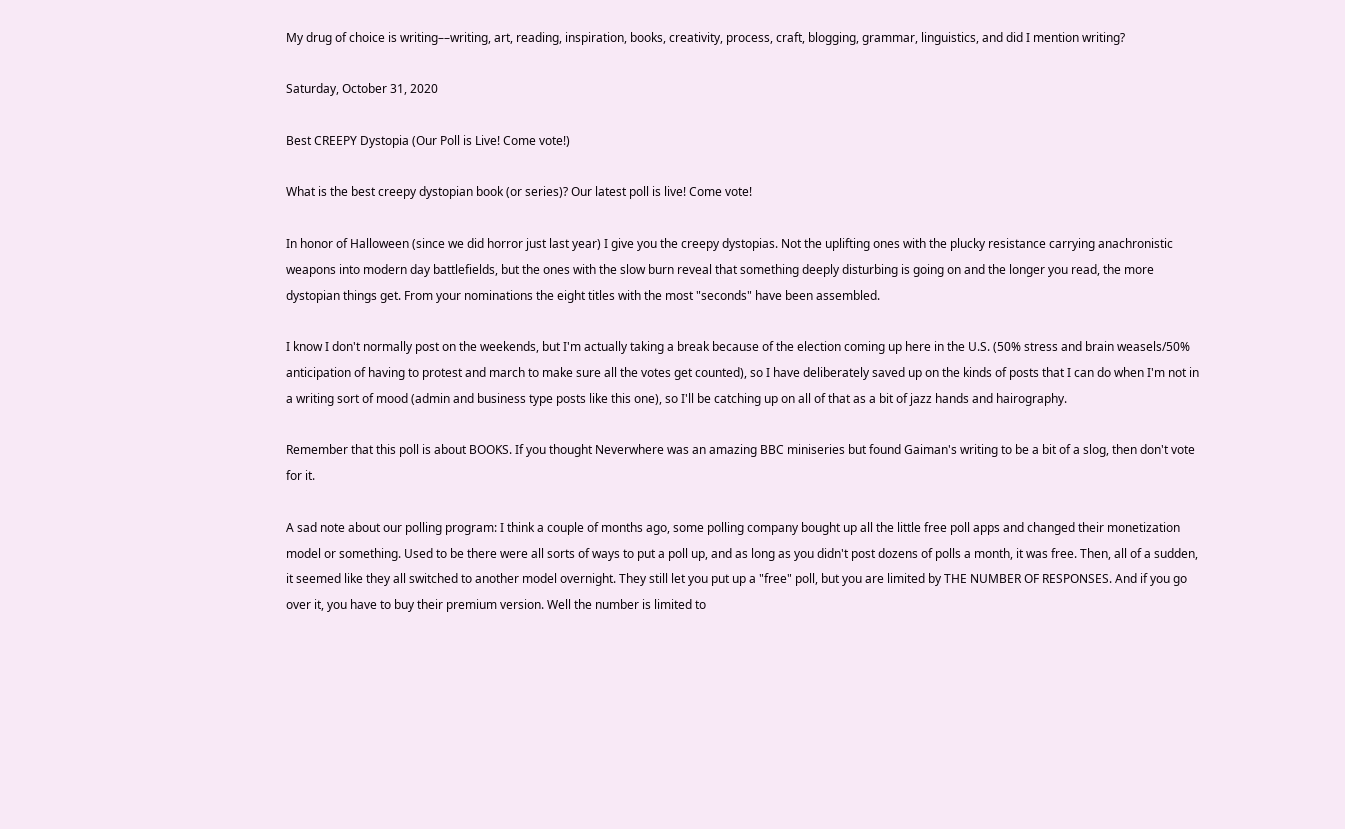My drug of choice is writing––writing, art, reading, inspiration, books, creativity, process, craft, blogging, grammar, linguistics, and did I mention writing?

Saturday, October 31, 2020

Best CREEPY Dystopia (Our Poll is Live! Come vote!)

What is the best creepy dystopian book (or series)? Our latest poll is live! Come vote!

In honor of Halloween (since we did horror just last year) I give you the creepy dystopias. Not the uplifting ones with the plucky resistance carrying anachronistic weapons into modern day battlefields, but the ones with the slow burn reveal that something deeply disturbing is going on and the longer you read, the more dystopian things get. From your nominations the eight titles with the most "seconds" have been assembled.

I know I don't normally post on the weekends, but I'm actually taking a break because of the election coming up here in the U.S. (50% stress and brain weasels/50% anticipation of having to protest and march to make sure all the votes get counted), so I have deliberately saved up on the kinds of posts that I can do when I'm not in a writing sort of mood (admin and business type posts like this one), so I'll be catching up on all of that as a bit of jazz hands and hairography.

Remember that this poll is about BOOKS. If you thought Neverwhere was an amazing BBC miniseries but found Gaiman's writing to be a bit of a slog, then don't vote for it.

A sad note about our polling program: I think a couple of months ago, some polling company bought up all the little free poll apps and changed their monetization model or something. Used to be there were all sorts of ways to put a poll up, and as long as you didn't post dozens of polls a month, it was free. Then, all of a sudden, it seemed like they all switched to another model overnight. They still let you put up a "free" poll, but you are limited by THE NUMBER OF RESPONSES. And if you go over it, you have to buy their premium version. Well the number is limited to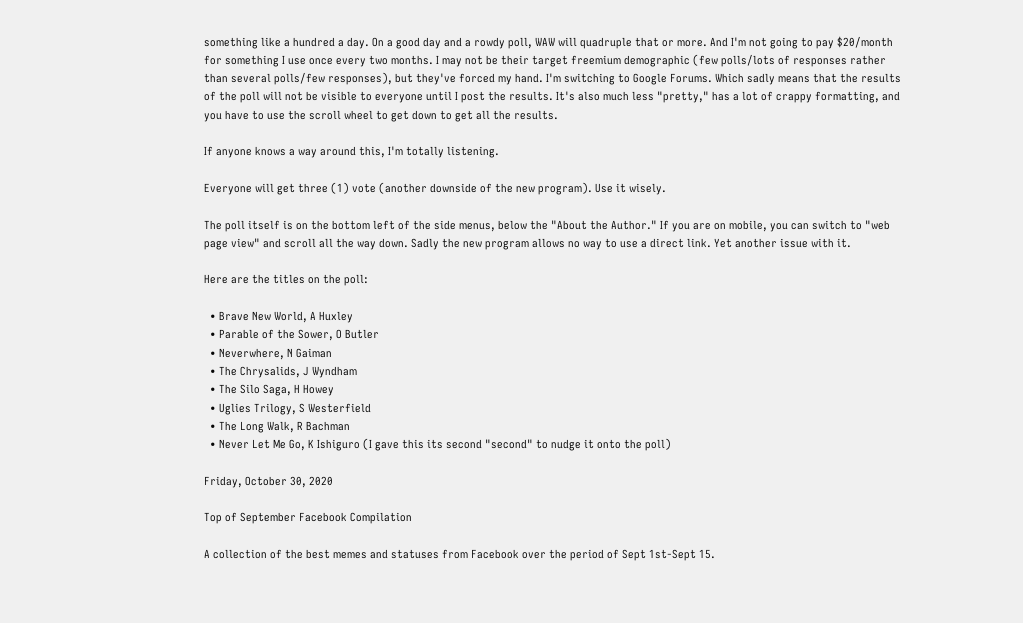something like a hundred a day. On a good day and a rowdy poll, WAW will quadruple that or more. And I'm not going to pay $20/month for something I use once every two months. I may not be their target freemium demographic (few polls/lots of responses rather than several polls/few responses), but they've forced my hand. I'm switching to Google Forums. Which sadly means that the results of the poll will not be visible to everyone until I post the results. It's also much less "pretty," has a lot of crappy formatting, and you have to use the scroll wheel to get down to get all the results.

If anyone knows a way around this, I'm totally listening.

Everyone will get three (1) vote (another downside of the new program). Use it wisely.

The poll itself is on the bottom left of the side menus, below the "About the Author." If you are on mobile, you can switch to "web page view" and scroll all the way down. Sadly the new program allows no way to use a direct link. Yet another issue with it.

Here are the titles on the poll:

  • Brave New World, A Huxley
  • Parable of the Sower, O Butler
  • Neverwhere, N Gaiman
  • The Chrysalids, J Wyndham
  • The Silo Saga, H Howey
  • Uglies Trilogy, S Westerfield
  • The Long Walk, R Bachman
  • Never Let Me Go, K Ishiguro (I gave this its second "second" to nudge it onto the poll)

Friday, October 30, 2020

Top of September Facebook Compilation

A collection of the best memes and statuses from Facebook over the period of Sept 1st-Sept 15.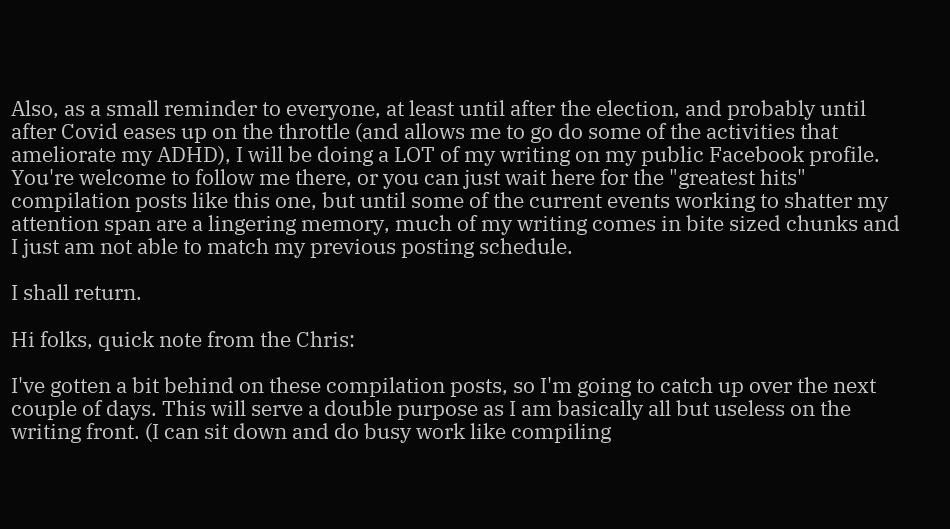Also, as a small reminder to everyone, at least until after the election, and probably until after Covid eases up on the throttle (and allows me to go do some of the activities that ameliorate my ADHD), I will be doing a LOT of my writing on my public Facebook profile. You're welcome to follow me there, or you can just wait here for the "greatest hits" compilation posts like this one, but until some of the current events working to shatter my attention span are a lingering memory, much of my writing comes in bite sized chunks and I just am not able to match my previous posting schedule.

I shall return.

Hi folks, quick note from the Chris:

I've gotten a bit behind on these compilation posts, so I'm going to catch up over the next couple of days. This will serve a double purpose as I am basically all but useless on the writing front. (I can sit down and do busy work like compiling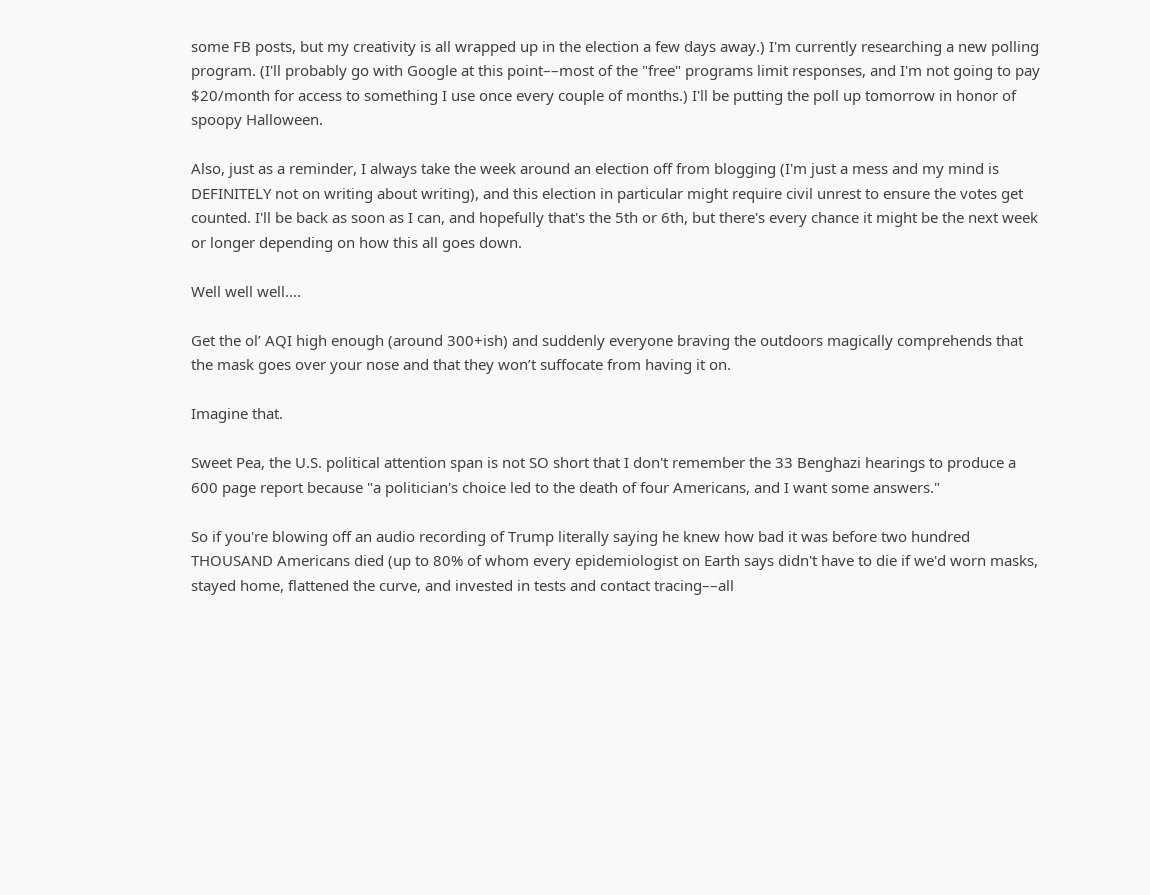some FB posts, but my creativity is all wrapped up in the election a few days away.) I'm currently researching a new polling program. (I'll probably go with Google at this point––most of the "free" programs limit responses, and I'm not going to pay $20/month for access to something I use once every couple of months.) I'll be putting the poll up tomorrow in honor of spoopy Halloween.

Also, just as a reminder, I always take the week around an election off from blogging (I'm just a mess and my mind is DEFINITELY not on writing about writing), and this election in particular might require civil unrest to ensure the votes get counted. I'll be back as soon as I can, and hopefully that's the 5th or 6th, but there's every chance it might be the next week or longer depending on how this all goes down.

Well well well....

Get the ol’ AQI high enough (around 300+ish) and suddenly everyone braving the outdoors magically comprehends that the mask goes over your nose and that they won’t suffocate from having it on.

Imagine that.

Sweet Pea, the U.S. political attention span is not SO short that I don't remember the 33 Benghazi hearings to produce a 600 page report because "a politician's choice led to the death of four Americans, and I want some answers."

So if you're blowing off an audio recording of Trump literally saying he knew how bad it was before two hundred THOUSAND Americans died (up to 80% of whom every epidemiologist on Earth says didn't have to die if we'd worn masks, stayed home, flattened the curve, and invested in tests and contact tracing––all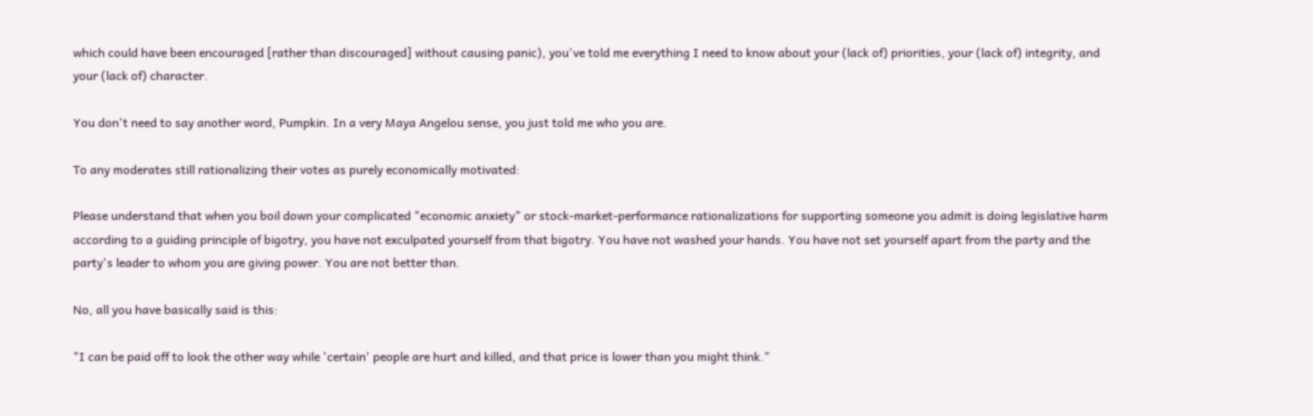which could have been encouraged [rather than discouraged] without causing panic), you've told me everything I need to know about your (lack of) priorities, your (lack of) integrity, and your (lack of) character.

You don't need to say another word, Pumpkin. In a very Maya Angelou sense, you just told me who you are.

To any moderates still rationalizing their votes as purely economically motivated:

Please understand that when you boil down your complicated "economic anxiety" or stock-market-performance rationalizations for supporting someone you admit is doing legislative harm according to a guiding principle of bigotry, you have not exculpated yourself from that bigotry. You have not washed your hands. You have not set yourself apart from the party and the party's leader to whom you are giving power. You are not better than.

No, all you have basically said is this:

"I can be paid off to look the other way while 'certain' people are hurt and killed, and that price is lower than you might think."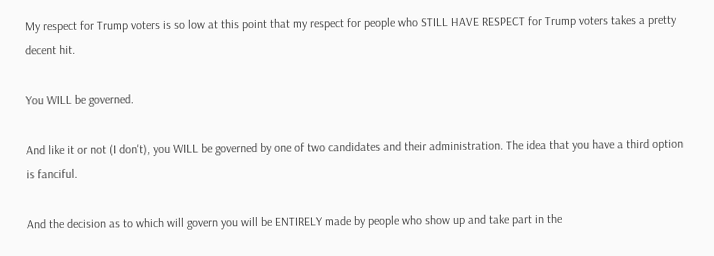My respect for Trump voters is so low at this point that my respect for people who STILL HAVE RESPECT for Trump voters takes a pretty decent hit.

You WILL be governed.

And like it or not (I don't), you WILL be governed by one of two candidates and their administration. The idea that you have a third option is fanciful.

And the decision as to which will govern you will be ENTIRELY made by people who show up and take part in the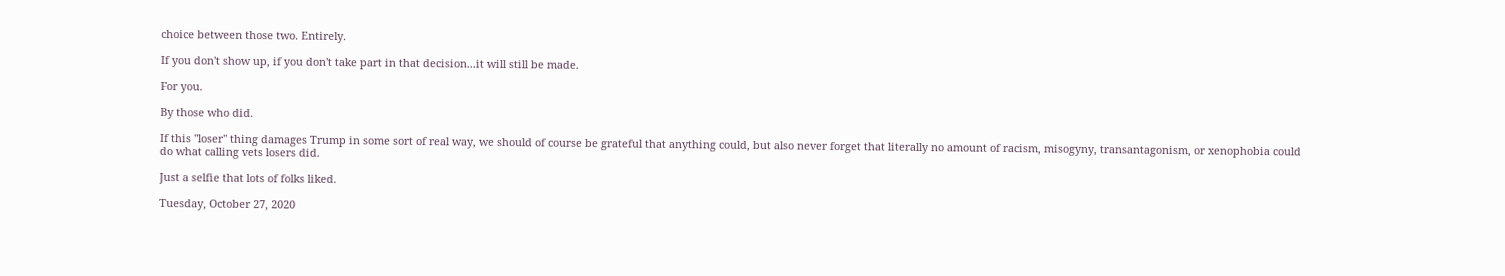choice between those two. Entirely.

If you don't show up, if you don't take part in that decision...it will still be made.

For you.

By those who did.

If this "loser" thing damages Trump in some sort of real way, we should of course be grateful that anything could, but also never forget that literally no amount of racism, misogyny, transantagonism, or xenophobia could do what calling vets losers did.

Just a selfie that lots of folks liked.

Tuesday, October 27, 2020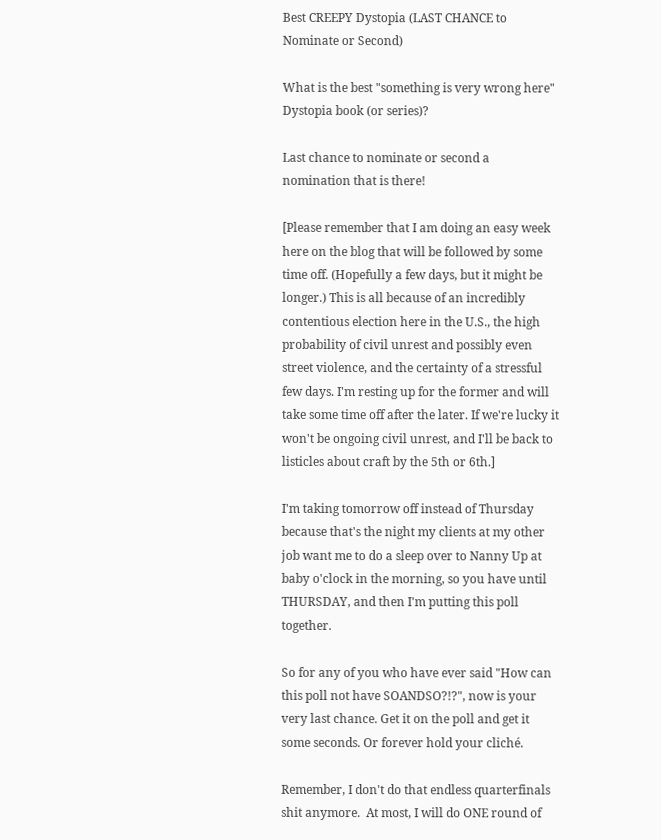Best CREEPY Dystopia (LAST CHANCE to Nominate or Second)

What is the best "something is very wrong here" Dystopia book (or series)?

Last chance to nominate or second a nomination that is there!

[Please remember that I am doing an easy week here on the blog that will be followed by some time off. (Hopefully a few days, but it might be longer.) This is all because of an incredibly contentious election here in the U.S., the high probability of civil unrest and possibly even street violence, and the certainty of a stressful few days. I'm resting up for the former and will take some time off after the later. If we're lucky it won't be ongoing civil unrest, and I'll be back to listicles about craft by the 5th or 6th.]

I'm taking tomorrow off instead of Thursday because that's the night my clients at my other job want me to do a sleep over to Nanny Up at baby o'clock in the morning, so you have until THURSDAY, and then I'm putting this poll together.

So for any of you who have ever said "How can this poll not have SOANDSO?!?", now is your very last chance. Get it on the poll and get it some seconds. Or forever hold your cliché.

Remember, I don't do that endless quarterfinals shit anymore.  At most, I will do ONE round of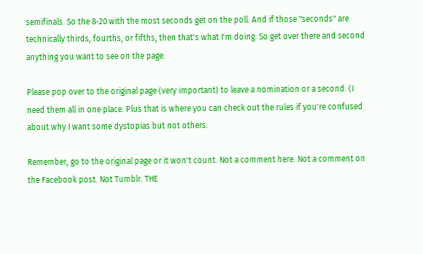semifinals. So the 8-20 with the most seconds get on the poll. And if those "seconds" are technically thirds, fourths, or fifths, then that's what I'm doing. So get over there and second anything you want to see on the page.

Please pop over to the original page (very important) to leave a nomination or a second. (I need them all in one place. Plus that is where you can check out the rules if you're confused about why I want some dystopias but not others.

Remember, go to the original page or it won't count. Not a comment here. Not a comment on the Facebook post. Not Tumblr. THE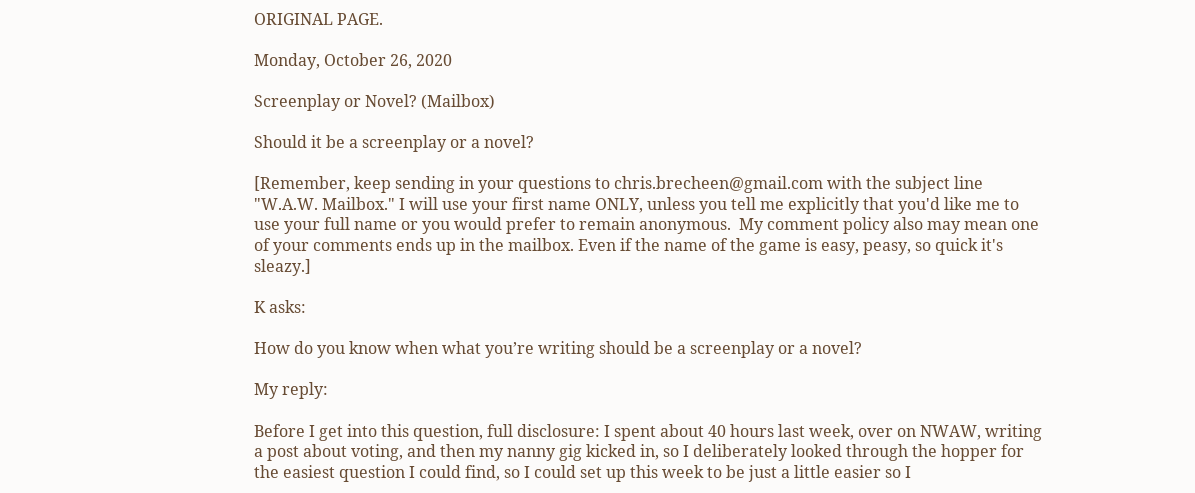ORIGINAL PAGE.

Monday, October 26, 2020

Screenplay or Novel? (Mailbox)

Should it be a screenplay or a novel?

[Remember, keep sending in your questions to chris.brecheen@gmail.com with the subject line "W.A.W. Mailbox." I will use your first name ONLY, unless you tell me explicitly that you'd like me to use your full name or you would prefer to remain anonymous.  My comment policy also may mean one of your comments ends up in the mailbox. Even if the name of the game is easy, peasy, so quick it's sleazy.]

K asks:

How do you know when what you’re writing should be a screenplay or a novel?

My reply:

Before I get into this question, full disclosure: I spent about 40 hours last week, over on NWAW, writing a post about voting, and then my nanny gig kicked in, so I deliberately looked through the hopper for the easiest question I could find, so I could set up this week to be just a little easier so I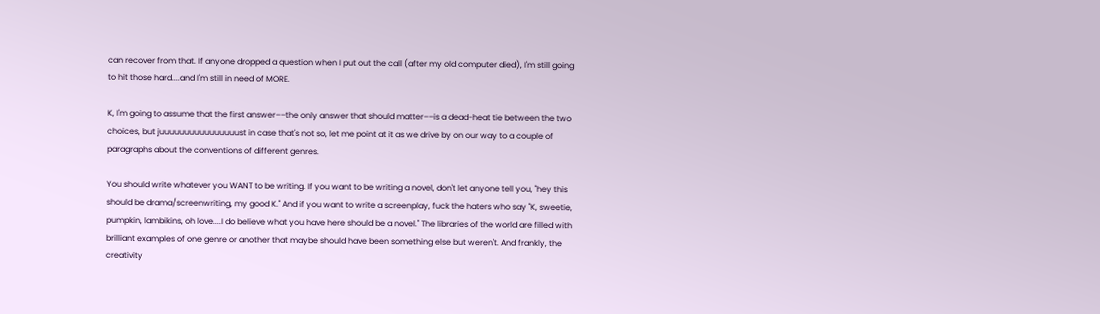can recover from that. If anyone dropped a question when I put out the call (after my old computer died), I'm still going to hit those hard....and I'm still in need of MORE.

K, I'm going to assume that the first answer––the only answer that should matter––is a dead-heat tie between the two choices, but juuuuuuuuuuuuuuuust in case that's not so, let me point at it as we drive by on our way to a couple of paragraphs about the conventions of different genres.

You should write whatever you WANT to be writing. If you want to be writing a novel, don't let anyone tell you, "hey this should be drama/screenwriting, my good K." And if you want to write a screenplay, fuck the haters who say "K, sweetie, pumpkin, lambikins, oh love....I do believe what you have here should be a novel." The libraries of the world are filled with brilliant examples of one genre or another that maybe should have been something else but weren't. And frankly, the creativity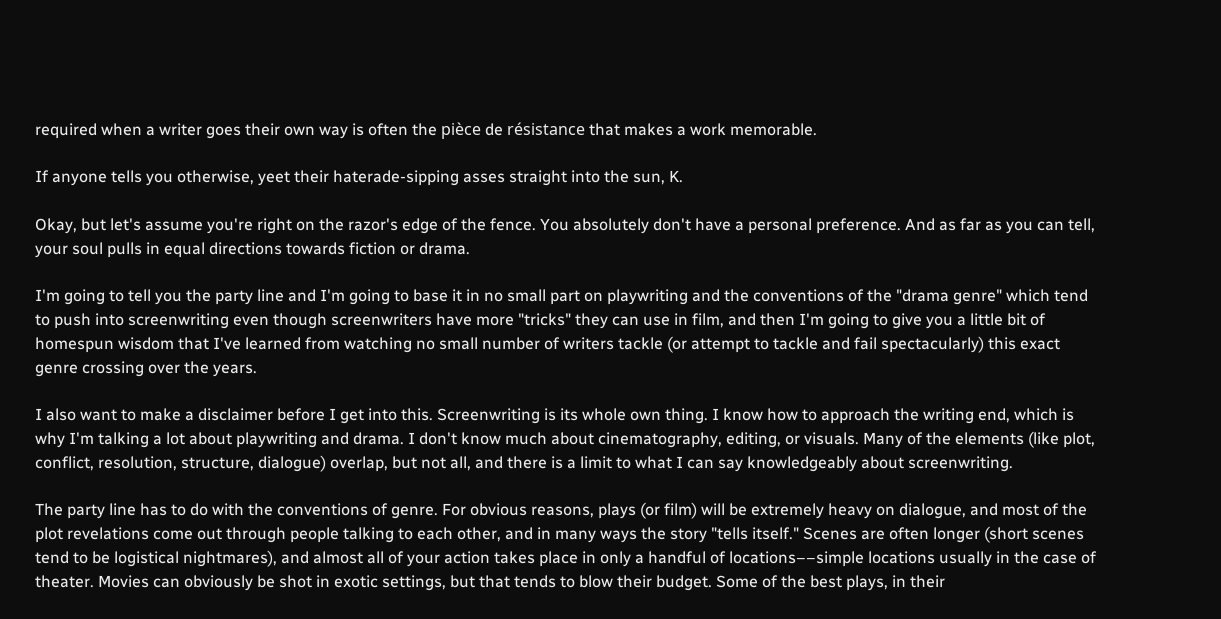required when a writer goes their own way is often the pièce de résistance that makes a work memorable.

If anyone tells you otherwise, yeet their haterade-sipping asses straight into the sun, K.

Okay, but let's assume you're right on the razor's edge of the fence. You absolutely don't have a personal preference. And as far as you can tell, your soul pulls in equal directions towards fiction or drama.

I'm going to tell you the party line and I'm going to base it in no small part on playwriting and the conventions of the "drama genre" which tend to push into screenwriting even though screenwriters have more "tricks" they can use in film, and then I'm going to give you a little bit of homespun wisdom that I've learned from watching no small number of writers tackle (or attempt to tackle and fail spectacularly) this exact genre crossing over the years.

I also want to make a disclaimer before I get into this. Screenwriting is its whole own thing. I know how to approach the writing end, which is why I'm talking a lot about playwriting and drama. I don't know much about cinematography, editing, or visuals. Many of the elements (like plot, conflict, resolution, structure, dialogue) overlap, but not all, and there is a limit to what I can say knowledgeably about screenwriting.

The party line has to do with the conventions of genre. For obvious reasons, plays (or film) will be extremely heavy on dialogue, and most of the plot revelations come out through people talking to each other, and in many ways the story "tells itself." Scenes are often longer (short scenes tend to be logistical nightmares), and almost all of your action takes place in only a handful of locations––simple locations usually in the case of theater. Movies can obviously be shot in exotic settings, but that tends to blow their budget. Some of the best plays, in their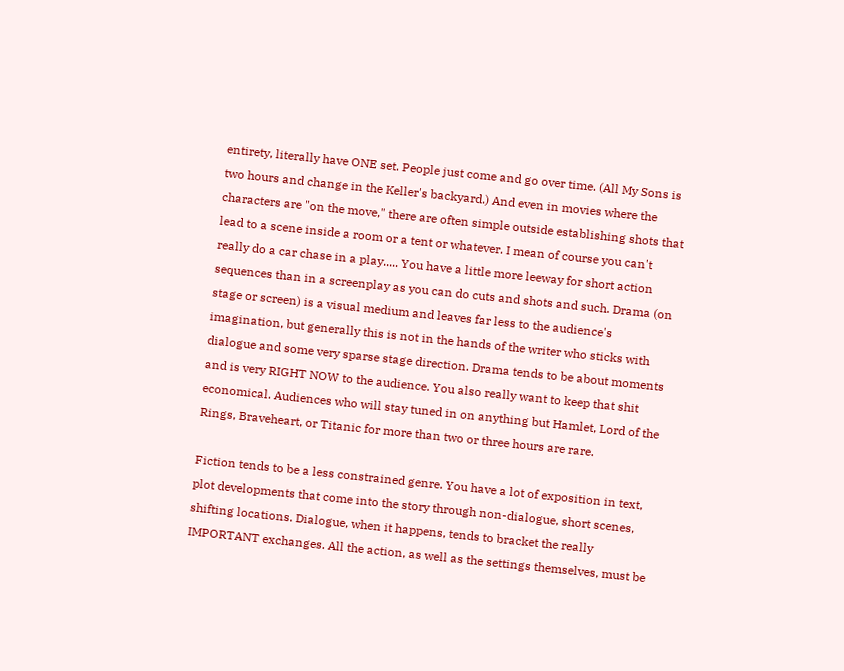entirety, literally have ONE set. People just come and go over time. (All My Sons is two hours and change in the Keller's backyard.) And even in movies where the characters are "on the move," there are often simple outside establishing shots that lead to a scene inside a room or a tent or whatever. I mean of course you can't really do a car chase in a play..... You have a little more leeway for short action sequences than in a screenplay as you can do cuts and shots and such. Drama (on stage or screen) is a visual medium and leaves far less to the audience's imagination, but generally this is not in the hands of the writer who sticks with dialogue and some very sparse stage direction. Drama tends to be about moments and is very RIGHT NOW to the audience. You also really want to keep that shit economical. Audiences who will stay tuned in on anything but Hamlet, Lord of the Rings, Braveheart, or Titanic for more than two or three hours are rare.

Fiction tends to be a less constrained genre. You have a lot of exposition in text, plot developments that come into the story through non-dialogue, short scenes, shifting locations. Dialogue, when it happens, tends to bracket the really IMPORTANT exchanges. All the action, as well as the settings themselves, must be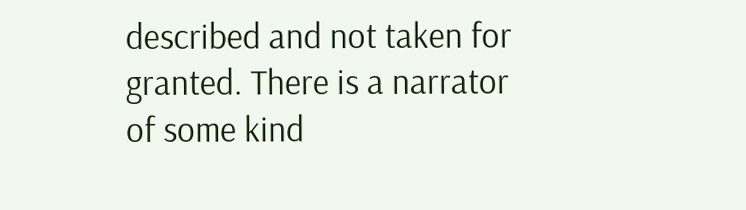described and not taken for granted. There is a narrator of some kind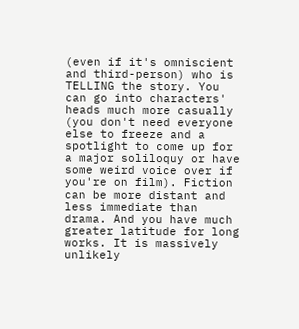(even if it's omniscient and third-person) who is TELLING the story. You can go into characters' heads much more casually (you don't need everyone else to freeze and a spotlight to come up for a major soliloquy or have some weird voice over if you're on film). Fiction can be more distant and less immediate than drama. And you have much greater latitude for long works. It is massively unlikely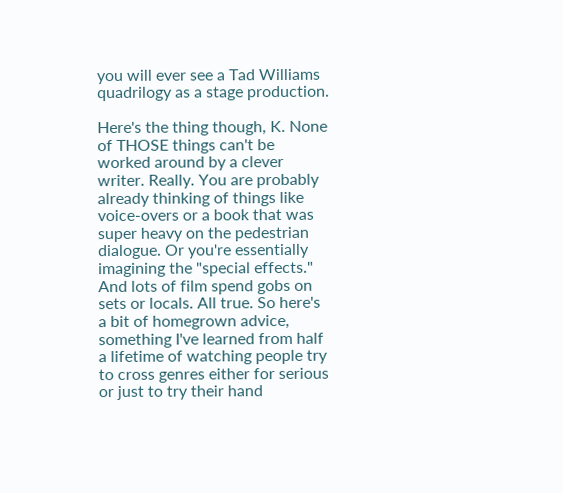you will ever see a Tad Williams quadrilogy as a stage production.

Here's the thing though, K. None of THOSE things can't be worked around by a clever writer. Really. You are probably already thinking of things like voice-overs or a book that was super heavy on the pedestrian dialogue. Or you're essentially imagining the "special effects." And lots of film spend gobs on sets or locals. All true. So here's a bit of homegrown advice, something I've learned from half a lifetime of watching people try to cross genres either for serious or just to try their hand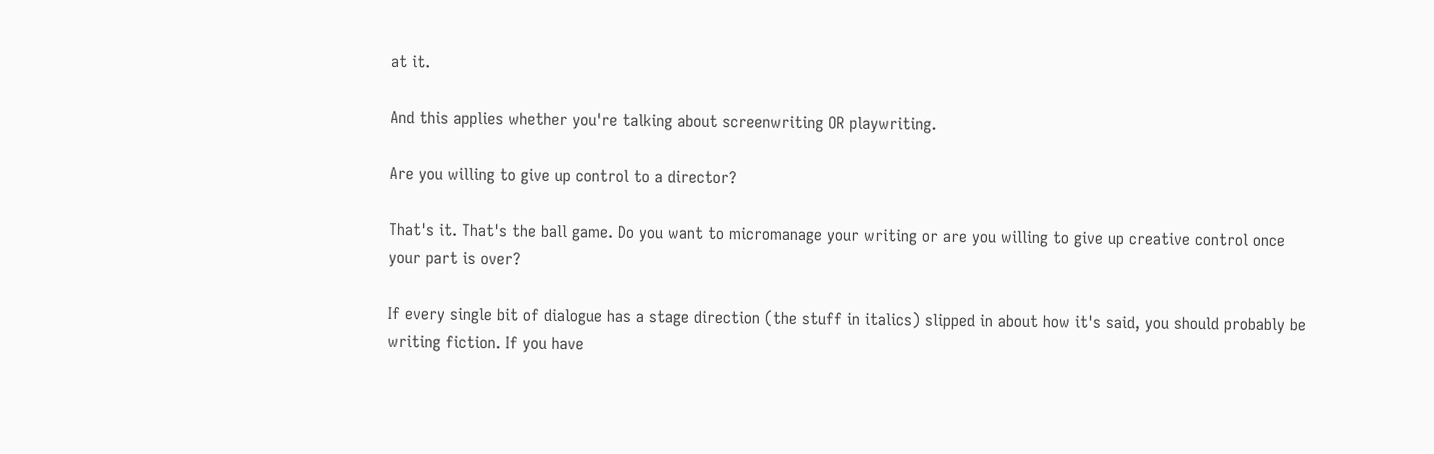at it.

And this applies whether you're talking about screenwriting OR playwriting.

Are you willing to give up control to a director?

That's it. That's the ball game. Do you want to micromanage your writing or are you willing to give up creative control once your part is over?

If every single bit of dialogue has a stage direction (the stuff in italics) slipped in about how it's said, you should probably be writing fiction. If you have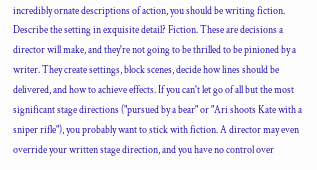incredibly ornate descriptions of action, you should be writing fiction. Describe the setting in exquisite detail? Fiction. These are decisions a director will make, and they're not going to be thrilled to be pinioned by a writer. They create settings, block scenes, decide how lines should be delivered, and how to achieve effects. If you can't let go of all but the most significant stage directions ("pursued by a bear" or "Ari shoots Kate with a sniper rifle"), you probably want to stick with fiction. A director may even override your written stage direction, and you have no control over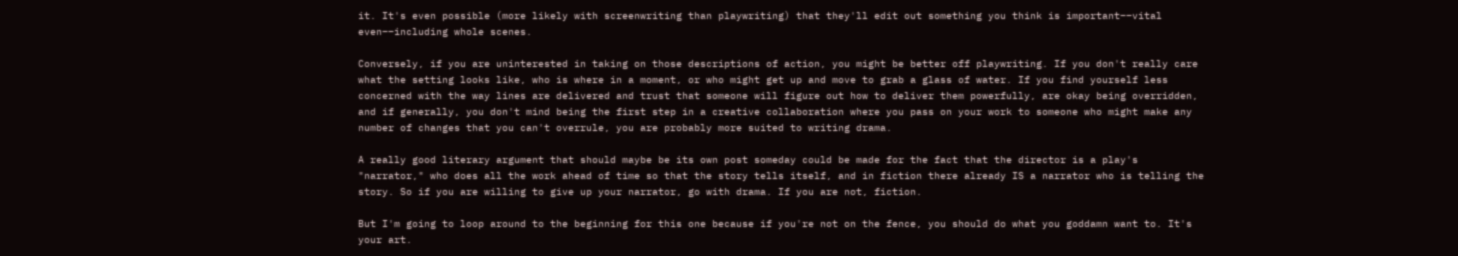it. It's even possible (more likely with screenwriting than playwriting) that they'll edit out something you think is important––vital even––including whole scenes.

Conversely, if you are uninterested in taking on those descriptions of action, you might be better off playwriting. If you don't really care what the setting looks like, who is where in a moment, or who might get up and move to grab a glass of water. If you find yourself less concerned with the way lines are delivered and trust that someone will figure out how to deliver them powerfully, are okay being overridden, and if generally, you don't mind being the first step in a creative collaboration where you pass on your work to someone who might make any number of changes that you can't overrule, you are probably more suited to writing drama.

A really good literary argument that should maybe be its own post someday could be made for the fact that the director is a play's "narrator," who does all the work ahead of time so that the story tells itself, and in fiction there already IS a narrator who is telling the story. So if you are willing to give up your narrator, go with drama. If you are not, fiction.

But I'm going to loop around to the beginning for this one because if you're not on the fence, you should do what you goddamn want to. It's your art.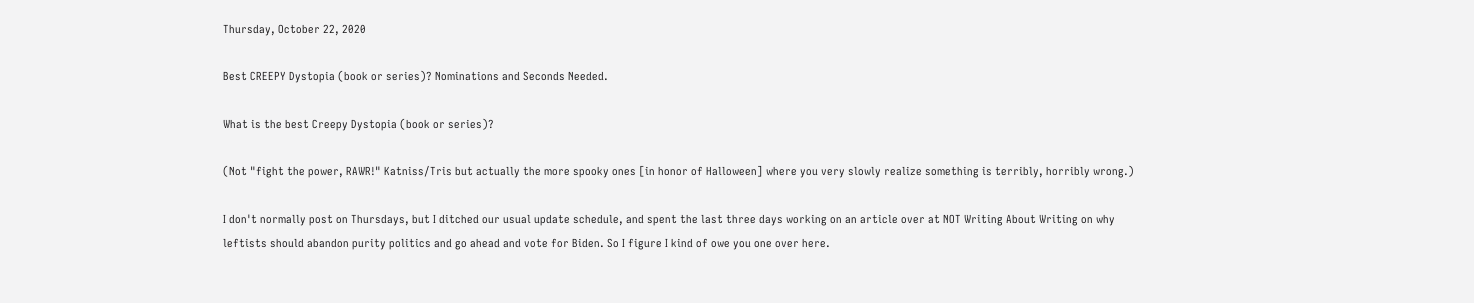Thursday, October 22, 2020

Best CREEPY Dystopia (book or series)? Nominations and Seconds Needed.

What is the best Creepy Dystopia (book or series)?

(Not "fight the power, RAWR!" Katniss/Tris but actually the more spooky ones [in honor of Halloween] where you very slowly realize something is terribly, horribly wrong.)

I don't normally post on Thursdays, but I ditched our usual update schedule, and spent the last three days working on an article over at NOT Writing About Writing on why leftists should abandon purity politics and go ahead and vote for Biden. So I figure I kind of owe you one over here.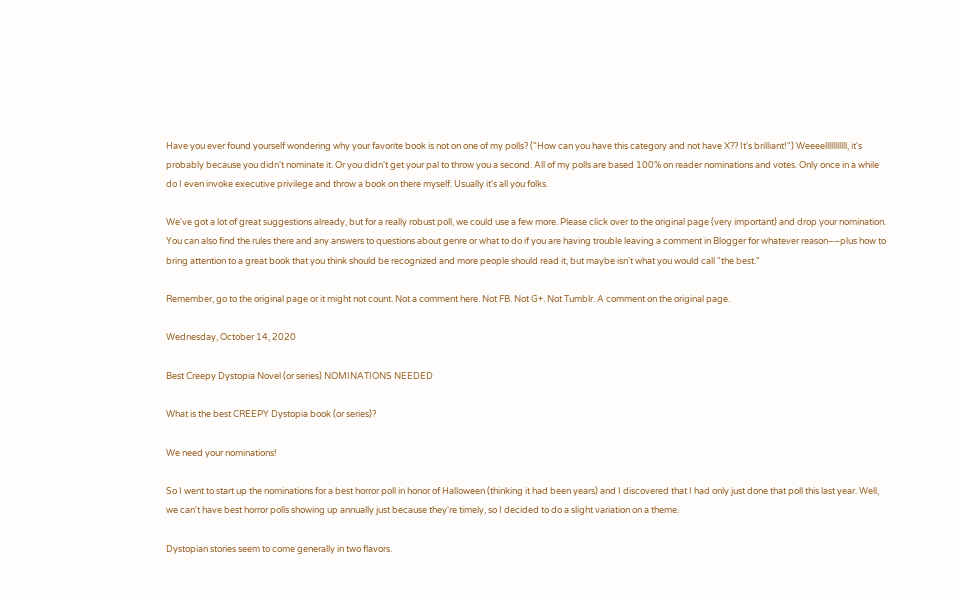Have you ever found yourself wondering why your favorite book is not on one of my polls? ("How can you have this category and not have X?? It's brilliant!") Weeeelllllllllll, it's probably because you didn't nominate it. Or you didn't get your pal to throw you a second. All of my polls are based 100% on reader nominations and votes. Only once in a while do I even invoke executive privilege and throw a book on there myself. Usually it's all you folks.

We've got a lot of great suggestions already, but for a really robust poll, we could use a few more. Please click over to the original page (very important) and drop your nomination. You can also find the rules there and any answers to questions about genre or what to do if you are having trouble leaving a comment in Blogger for whatever reason––plus how to bring attention to a great book that you think should be recognized and more people should read it, but maybe isn't what you would call "the best."

Remember, go to the original page or it might not count. Not a comment here. Not FB. Not G+. Not Tumblr. A comment on the original page.

Wednesday, October 14, 2020

Best Creepy Dystopia Novel (or series) NOMINATIONS NEEDED

What is the best CREEPY Dystopia book (or series)?

We need your nominations!

So I went to start up the nominations for a best horror poll in honor of Halloween (thinking it had been years) and I discovered that I had only just done that poll this last year. Well, we can't have best horror polls showing up annually just because they're timely, so I decided to do a slight variation on a theme.

Dystopian stories seem to come generally in two flavors.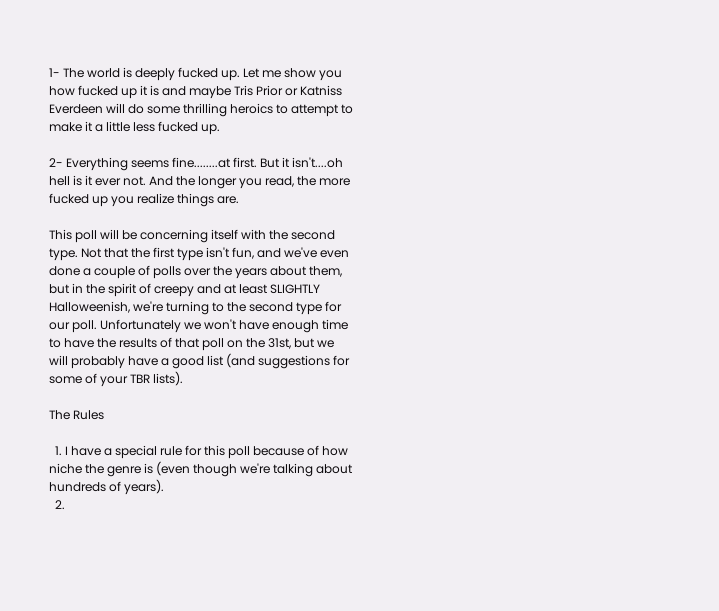1- The world is deeply fucked up. Let me show you how fucked up it is and maybe Tris Prior or Katniss Everdeen will do some thrilling heroics to attempt to make it a little less fucked up.

2- Everything seems fine........at first. But it isn't....oh hell is it ever not. And the longer you read, the more fucked up you realize things are.

This poll will be concerning itself with the second type. Not that the first type isn't fun, and we've even done a couple of polls over the years about them, but in the spirit of creepy and at least SLIGHTLY Halloweenish, we're turning to the second type for our poll. Unfortunately we won't have enough time to have the results of that poll on the 31st, but we will probably have a good list (and suggestions for some of your TBR lists).

The Rules

  1. I have a special rule for this poll because of how niche the genre is (even though we're talking about hundreds of years).
  2.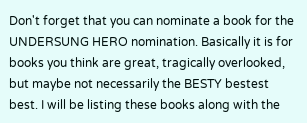Don't forget that you can nominate a book for the UNDERSUNG HERO nomination. Basically it is for books you think are great, tragically overlooked, but maybe not necessarily the BESTY bestest best. I will be listing these books along with the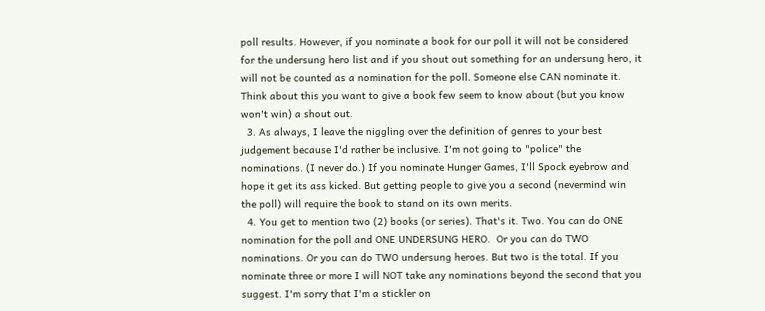poll results. However, if you nominate a book for our poll it will not be considered for the undersung hero list and if you shout out something for an undersung hero, it will not be counted as a nomination for the poll. Someone else CAN nominate it. Think about this you want to give a book few seem to know about (but you know won't win) a shout out.
  3. As always, I leave the niggling over the definition of genres to your best judgement because I'd rather be inclusive. I'm not going to "police" the nominations. (I never do.) If you nominate Hunger Games, I'll Spock eyebrow and hope it get its ass kicked. But getting people to give you a second (nevermind win the poll) will require the book to stand on its own merits.
  4. You get to mention two (2) books (or series). That's it. Two. You can do ONE nomination for the poll and ONE UNDERSUNG HERO.  Or you can do TWO nominations. Or you can do TWO undersung heroes. But two is the total. If you nominate three or more I will NOT take any nominations beyond the second that you suggest. I'm sorry that I'm a stickler on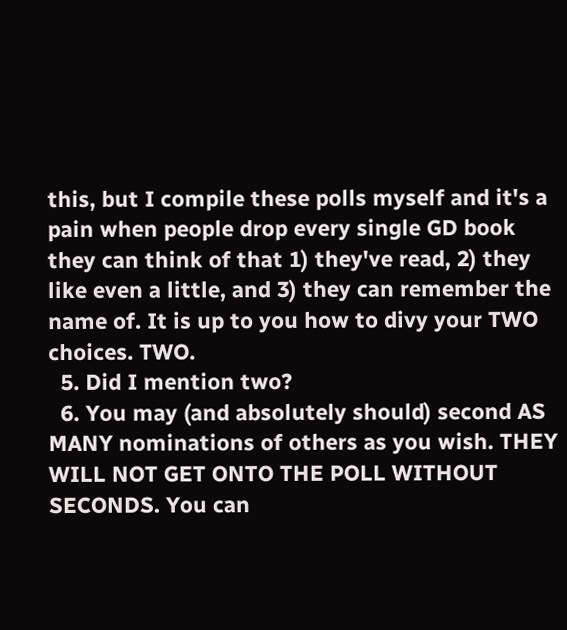this, but I compile these polls myself and it's a pain when people drop every single GD book they can think of that 1) they've read, 2) they like even a little, and 3) they can remember the name of. It is up to you how to divy your TWO choices. TWO.
  5. Did I mention two?
  6. You may (and absolutely should) second AS MANY nominations of others as you wish. THEY WILL NOT GET ONTO THE POLL WITHOUT SECONDS. You can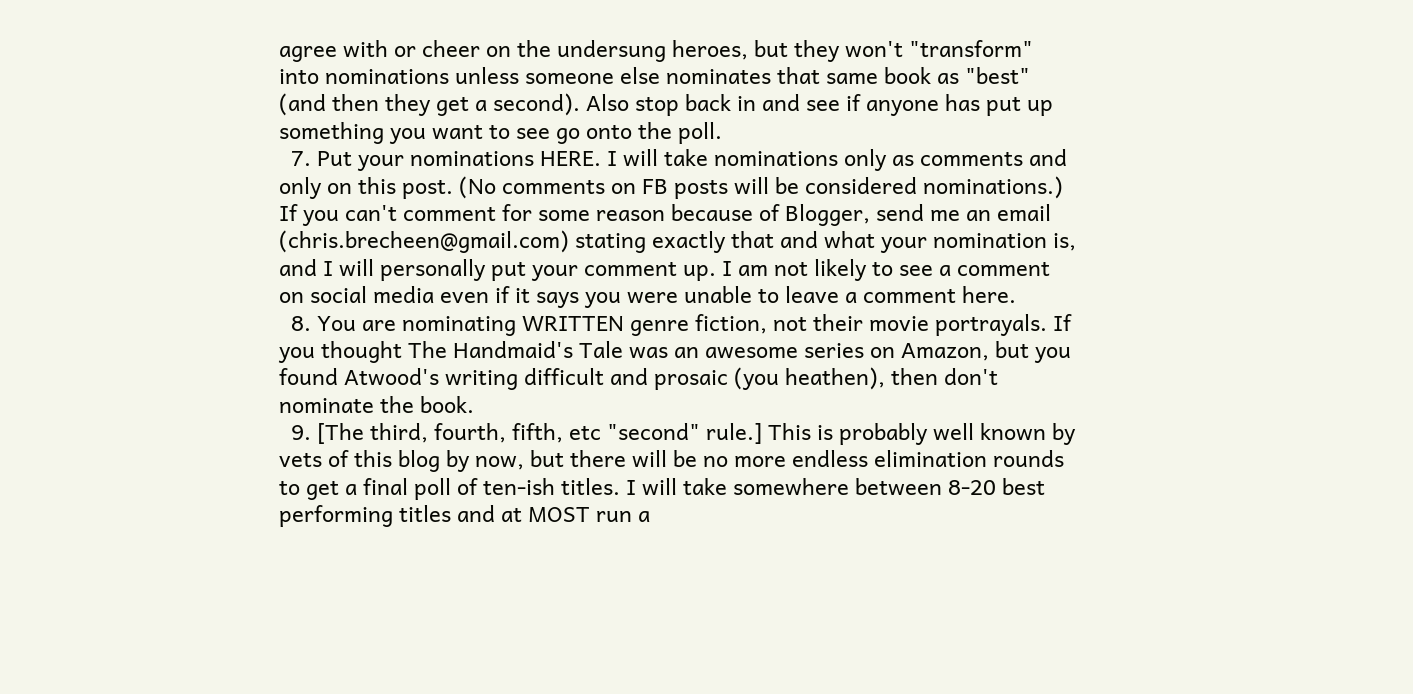agree with or cheer on the undersung heroes, but they won't "transform" into nominations unless someone else nominates that same book as "best" (and then they get a second). Also stop back in and see if anyone has put up something you want to see go onto the poll.
  7. Put your nominations HERE. I will take nominations only as comments and only on this post. (No comments on FB posts will be considered nominations.) If you can't comment for some reason because of Blogger, send me an email (chris.brecheen@gmail.com) stating exactly that and what your nomination is, and I will personally put your comment up. I am not likely to see a comment on social media even if it says you were unable to leave a comment here.
  8. You are nominating WRITTEN genre fiction, not their movie portrayals. If you thought The Handmaid's Tale was an awesome series on Amazon, but you found Atwood's writing difficult and prosaic (you heathen), then don't nominate the book.
  9. [The third, fourth, fifth, etc "second" rule.] This is probably well known by vets of this blog by now, but there will be no more endless elimination rounds to get a final poll of ten-ish titles. I will take somewhere between 8-20 best performing titles and at MOST run a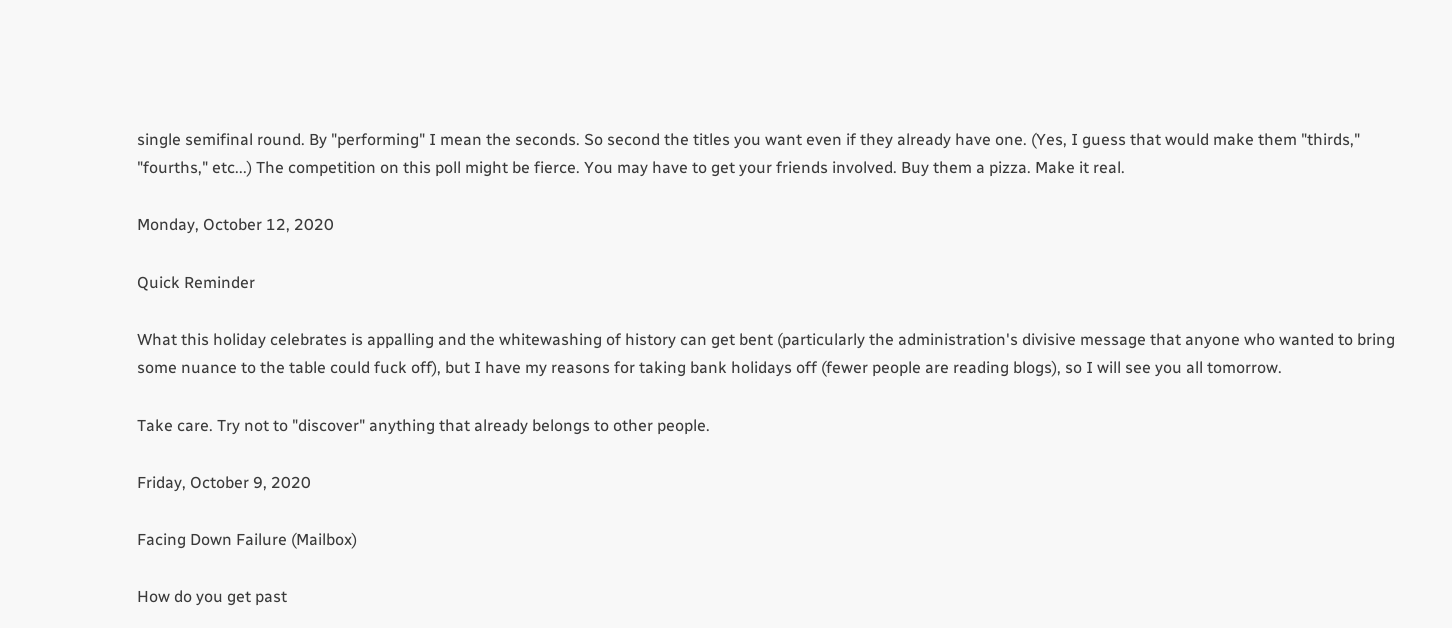single semifinal round. By "performing" I mean the seconds. So second the titles you want even if they already have one. (Yes, I guess that would make them "thirds," "fourths," etc...) The competition on this poll might be fierce. You may have to get your friends involved. Buy them a pizza. Make it real.

Monday, October 12, 2020

Quick Reminder

What this holiday celebrates is appalling and the whitewashing of history can get bent (particularly the administration's divisive message that anyone who wanted to bring some nuance to the table could fuck off), but I have my reasons for taking bank holidays off (fewer people are reading blogs), so I will see you all tomorrow.

Take care. Try not to "discover" anything that already belongs to other people.

Friday, October 9, 2020

Facing Down Failure (Mailbox)

How do you get past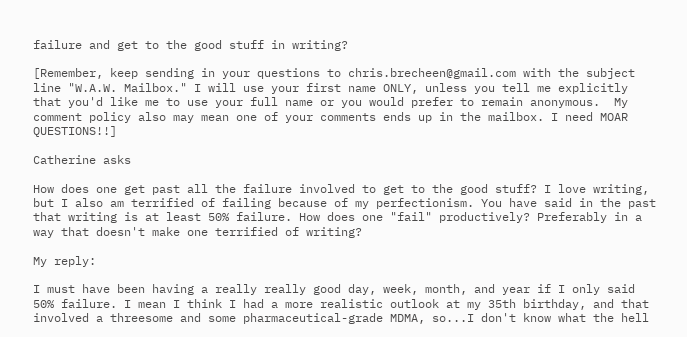failure and get to the good stuff in writing?

[Remember, keep sending in your questions to chris.brecheen@gmail.com with the subject line "W.A.W. Mailbox." I will use your first name ONLY, unless you tell me explicitly that you'd like me to use your full name or you would prefer to remain anonymous.  My comment policy also may mean one of your comments ends up in the mailbox. I need MOAR QUESTIONS!!]

Catherine asks

How does one get past all the failure involved to get to the good stuff? I love writing, but I also am terrified of failing because of my perfectionism. You have said in the past that writing is at least 50% failure. How does one "fail" productively? Preferably in a way that doesn't make one terrified of writing?

My reply:

I must have been having a really really good day, week, month, and year if I only said 50% failure. I mean I think I had a more realistic outlook at my 35th birthday, and that involved a threesome and some pharmaceutical-grade MDMA, so...I don't know what the hell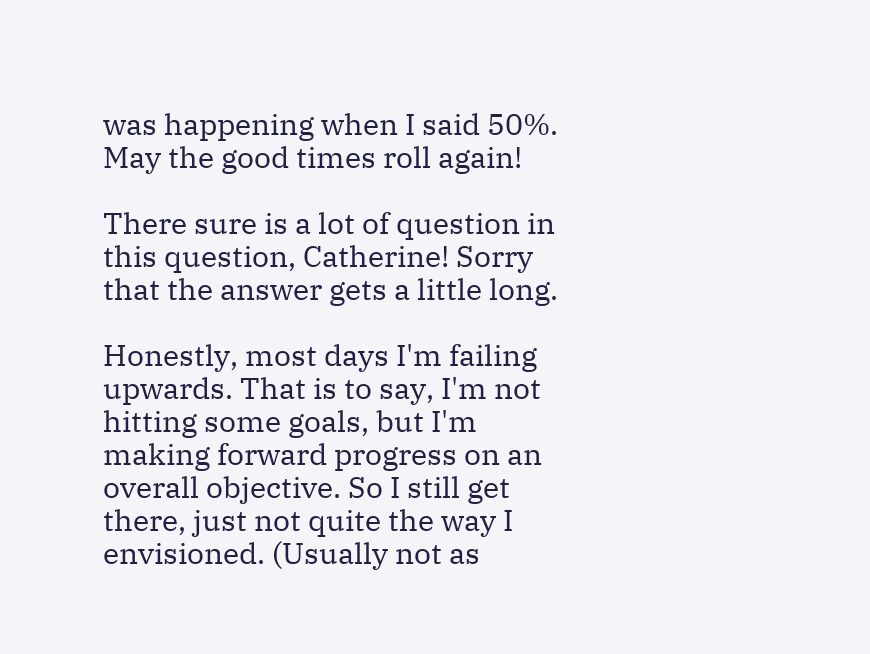was happening when I said 50%. May the good times roll again!

There sure is a lot of question in this question, Catherine! Sorry that the answer gets a little long.

Honestly, most days I'm failing upwards. That is to say, I'm not hitting some goals, but I'm making forward progress on an overall objective. So I still get there, just not quite the way I envisioned. (Usually not as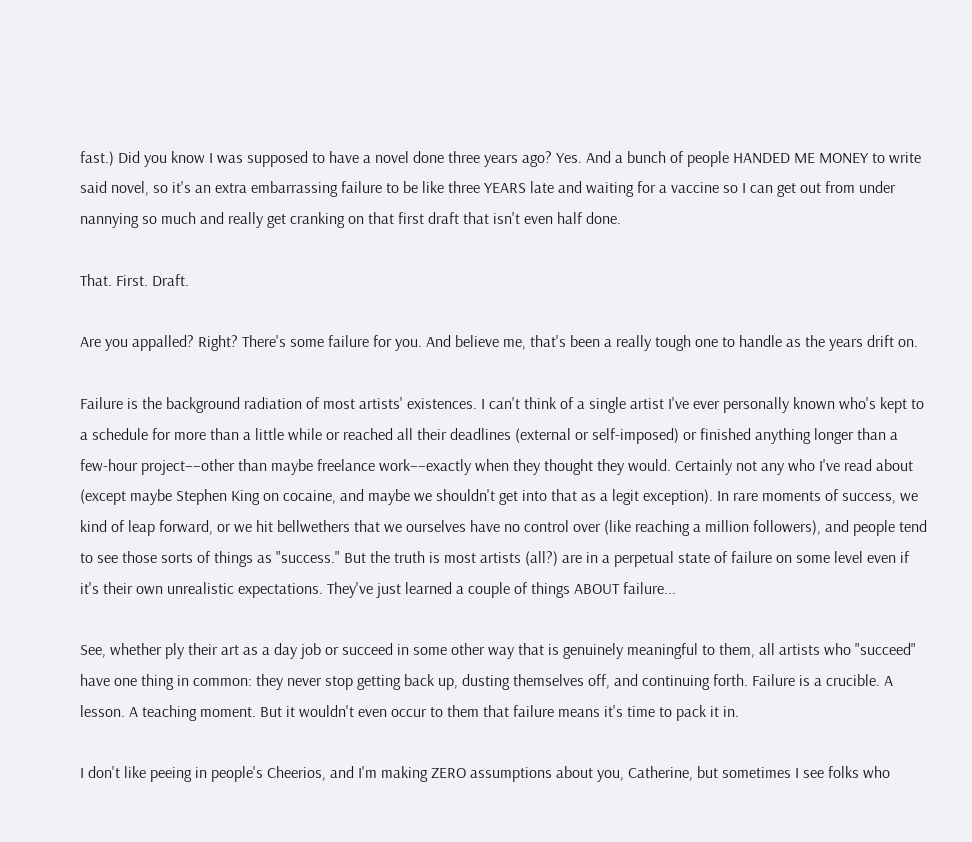fast.) Did you know I was supposed to have a novel done three years ago? Yes. And a bunch of people HANDED ME MONEY to write said novel, so it's an extra embarrassing failure to be like three YEARS late and waiting for a vaccine so I can get out from under nannying so much and really get cranking on that first draft that isn't even half done.

That. First. Draft.

Are you appalled? Right? There's some failure for you. And believe me, that's been a really tough one to handle as the years drift on.

Failure is the background radiation of most artists' existences. I can't think of a single artist I've ever personally known who's kept to a schedule for more than a little while or reached all their deadlines (external or self-imposed) or finished anything longer than a few-hour project––other than maybe freelance work––exactly when they thought they would. Certainly not any who I've read about (except maybe Stephen King on cocaine, and maybe we shouldn't get into that as a legit exception). In rare moments of success, we kind of leap forward, or we hit bellwethers that we ourselves have no control over (like reaching a million followers), and people tend to see those sorts of things as "success." But the truth is most artists (all?) are in a perpetual state of failure on some level even if it's their own unrealistic expectations. They've just learned a couple of things ABOUT failure...

See, whether ply their art as a day job or succeed in some other way that is genuinely meaningful to them, all artists who "succeed" have one thing in common: they never stop getting back up, dusting themselves off, and continuing forth. Failure is a crucible. A lesson. A teaching moment. But it wouldn't even occur to them that failure means it's time to pack it in.

I don't like peeing in people's Cheerios, and I'm making ZERO assumptions about you, Catherine, but sometimes I see folks who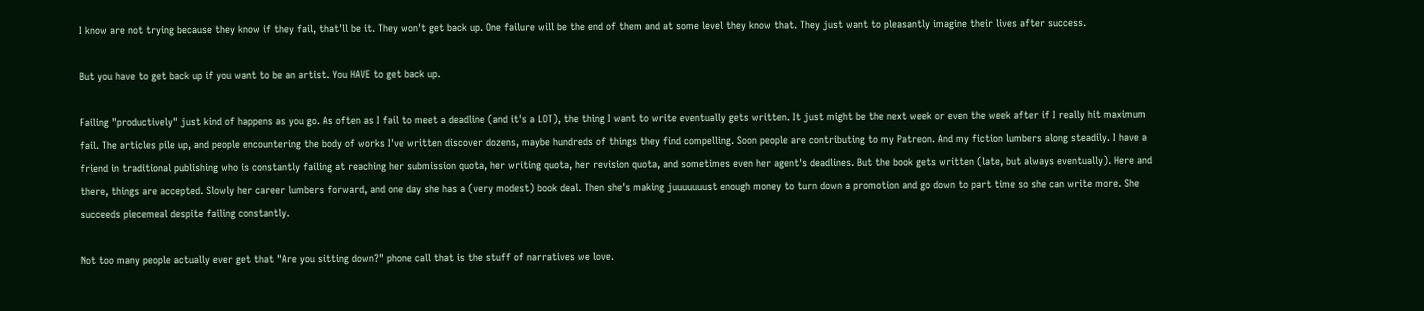I know are not trying because they know if they fail, that'll be it. They won't get back up. One failure will be the end of them and at some level they know that. They just want to pleasantly imagine their lives after success.

But you have to get back up if you want to be an artist. You HAVE to get back up.

Failing "productively" just kind of happens as you go. As often as I fail to meet a deadline (and it's a LOT), the thing I want to write eventually gets written. It just might be the next week or even the week after if I really hit maximum fail. The articles pile up, and people encountering the body of works I've written discover dozens, maybe hundreds of things they find compelling. Soon people are contributing to my Patreon. And my fiction lumbers along steadily. I have a friend in traditional publishing who is constantly failing at reaching her submission quota, her writing quota, her revision quota, and sometimes even her agent's deadlines. But the book gets written (late, but always eventually). Here and there, things are accepted. Slowly her career lumbers forward, and one day she has a (very modest) book deal. Then she's making juuuuuuust enough money to turn down a promotion and go down to part time so she can write more. She succeeds piecemeal despite failing constantly.

Not too many people actually ever get that "Are you sitting down?" phone call that is the stuff of narratives we love.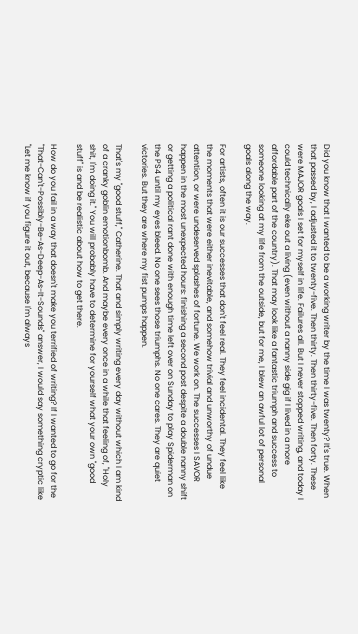Did you know that I wanted to be a working writer by the time I was twenty? It's true. When that passed by, I adjusted it to twenty-five. Then thirty. Then thirty-five. Then forty. These were MAJOR goals I set for myself in life. Failures all. But I never stopped writing, and today I could technically eke out a living (even without a nanny side gig if I lived in a more affordable part of the country). That may look like a fantastic triumph and success to someone looking at my life from the outside, but for me, I blew an awful lot of personal goals along the way.

For artists, often it is our successes that don't feel real. They feel incidental. They feel like the moments that were either inevitable, and somehow trivial and unworthy of undue attention, or were undeserved splashes of fortune. We work on. The successes I SAVOR happen in the most unexpected hours: finishing a second post despite a double nanny shift or getting a political rant done with enough time left over on Sunday to play Spiderman on the PS4 until my eyes bleed. No one sees those triumphs. No one cares. They are quiet victories. But they are where my fist pumps happen.

That's my "good stuff," Catherine. That and simply writing every day without which I am kind of a cranky goblin emotionbomb. And maybe every once in a while that feeling of, "Holy shit, I'm doing it." You will probably have to determine for yourself what your own "good stuff" is and be realistic about how to get there.

How do you fail in a way that doesn't make you terrified of writing? If I wanted to go for the "That-Can't-Possibly-Be-As-Deep-As-It-Sounds" answer, I would say something cryptic like "Let me know if you figure it out, because I'm always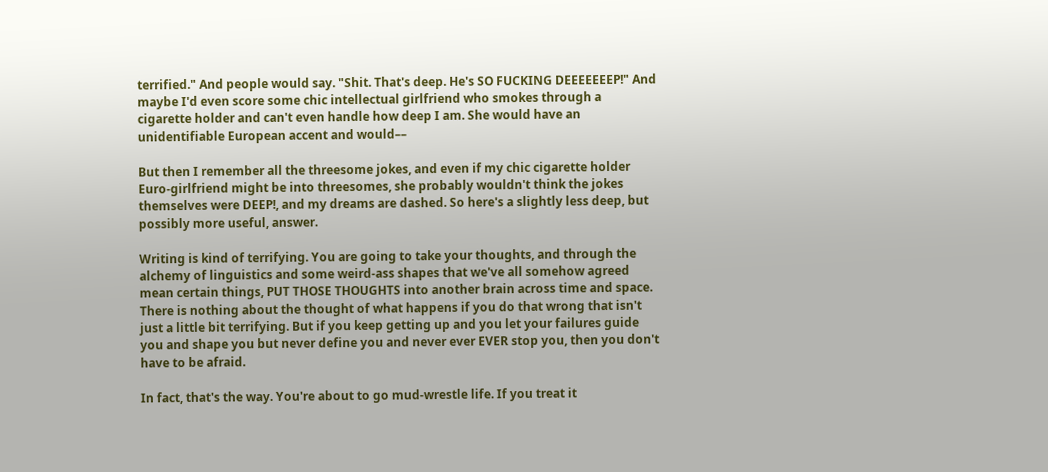terrified." And people would say. "Shit. That's deep. He's SO FUCKING DEEEEEEEP!" And maybe I'd even score some chic intellectual girlfriend who smokes through a cigarette holder and can't even handle how deep I am. She would have an unidentifiable European accent and would––

But then I remember all the threesome jokes, and even if my chic cigarette holder Euro-girlfriend might be into threesomes, she probably wouldn't think the jokes themselves were DEEP!, and my dreams are dashed. So here's a slightly less deep, but possibly more useful, answer.

Writing is kind of terrifying. You are going to take your thoughts, and through the alchemy of linguistics and some weird-ass shapes that we've all somehow agreed mean certain things, PUT THOSE THOUGHTS into another brain across time and space. There is nothing about the thought of what happens if you do that wrong that isn't just a little bit terrifying. But if you keep getting up and you let your failures guide you and shape you but never define you and never ever EVER stop you, then you don't have to be afraid.

In fact, that's the way. You're about to go mud-wrestle life. If you treat it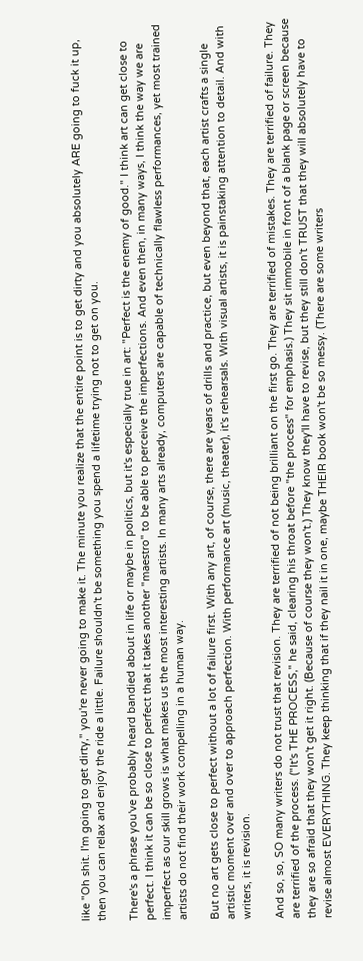like "Oh shit. I'm going to get dirty," you're never going to make it. The minute you realize that the entire point is to get dirty and you absolutely ARE going to fuck it up, then you can relax and enjoy the ride a little. Failure shouldn't be something you spend a lifetime trying not to get on you.

There's a phrase you've probably heard bandied about in life or maybe in politics, but it's especially true in art: "Perfect is the enemy of good." I think art can get close to perfect. I think it can be so close to perfect that it takes another "maestro" to be able to perceive the imperfections. And even then, in many ways, I think the way we are imperfect as our skill grows is what makes us the most interesting artists. In many arts already, computers are capable of technically flawless performances, yet most trained artists do not find their work compelling in a human way.

But no art gets close to perfect without a lot of failure first. With any art, of course, there are years of drills and practice, but even beyond that, each artist crafts a single artistic moment over and over to approach perfection. With performance art (music, theater), it's rehearsals. With visual artists, it is painstaking attention to detail. And with writers, it is revision.

And so, so, SO many writers do not trust that revision. They are terrified of not being brilliant on the first go. They are terrified of mistakes. They are terrified of failure. They are terrified of the process. ("It's THE PROCESS," he said, clearing his throat before "the process" for emphasis.) They sit immobile in front of a blank page or screen because they are so afraid that they won't get it right. (Because of course they won't.) They know they'll have to revise, but they still don't TRUST that they will absolutely have to revise almost EVERYTHING. They keep thinking that if they nail it in one, maybe THEIR book won't be so messy. (There are some writers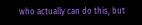who actually can do this, but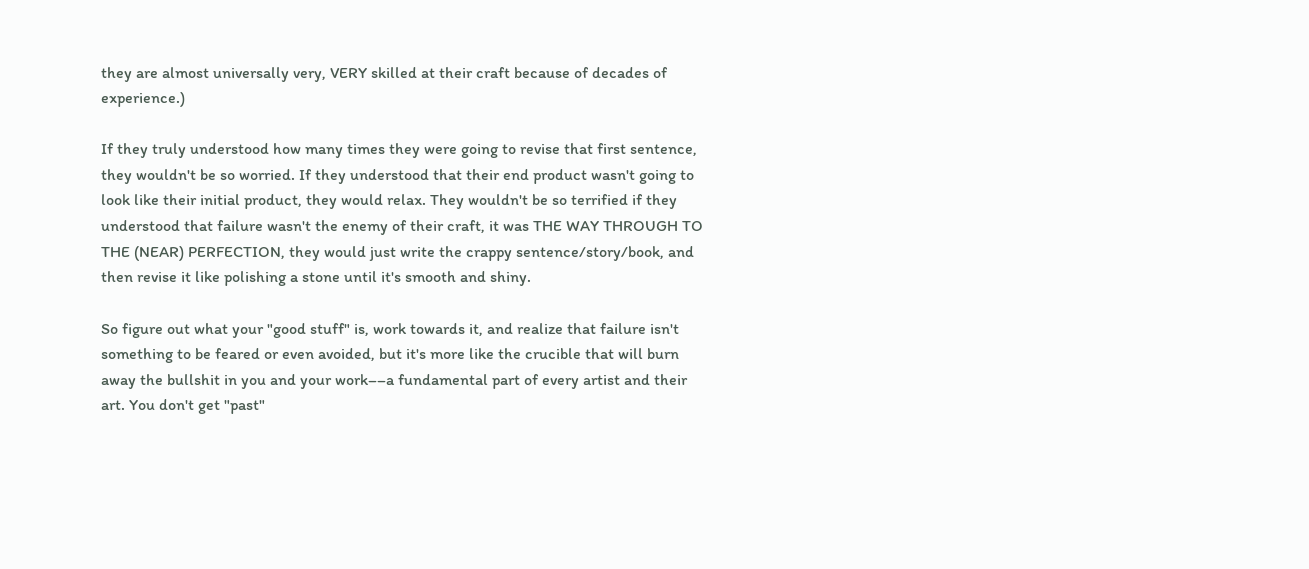they are almost universally very, VERY skilled at their craft because of decades of experience.)

If they truly understood how many times they were going to revise that first sentence, they wouldn't be so worried. If they understood that their end product wasn't going to look like their initial product, they would relax. They wouldn't be so terrified if they understood that failure wasn't the enemy of their craft, it was THE WAY THROUGH TO THE (NEAR) PERFECTION, they would just write the crappy sentence/story/book, and then revise it like polishing a stone until it's smooth and shiny.

So figure out what your "good stuff" is, work towards it, and realize that failure isn't something to be feared or even avoided, but it's more like the crucible that will burn away the bullshit in you and your work––a fundamental part of every artist and their art. You don't get "past"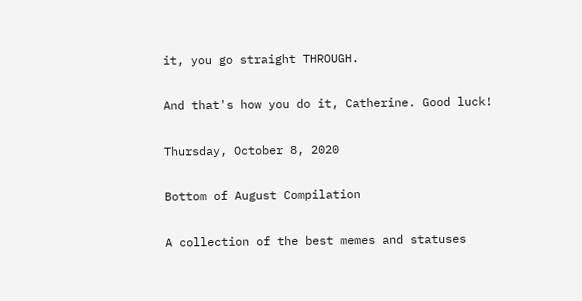it, you go straight THROUGH.

And that's how you do it, Catherine. Good luck!

Thursday, October 8, 2020

Bottom of August Compilation

A collection of the best memes and statuses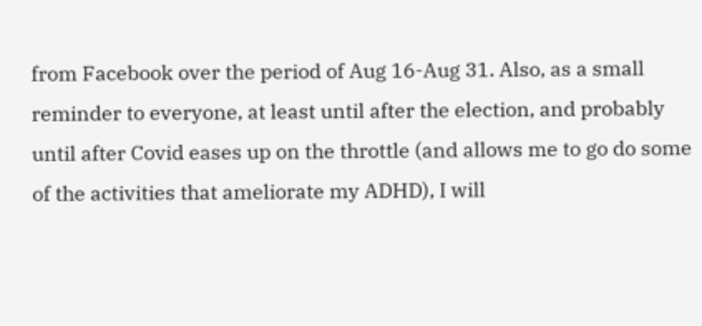from Facebook over the period of Aug 16-Aug 31. Also, as a small reminder to everyone, at least until after the election, and probably until after Covid eases up on the throttle (and allows me to go do some of the activities that ameliorate my ADHD), I will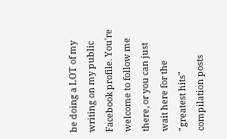be doing a LOT of my writing on my public Facebook profile. You're welcome to follow me there, or you can just wait here for the "greatest hits" compilation posts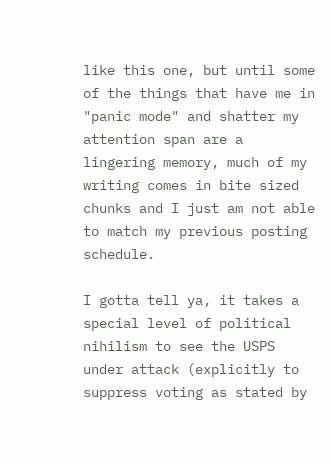like this one, but until some of the things that have me in "panic mode" and shatter my attention span are a lingering memory, much of my writing comes in bite sized chunks and I just am not able to match my previous posting schedule.

I gotta tell ya, it takes a special level of political nihilism to see the USPS under attack (explicitly to suppress voting as stated by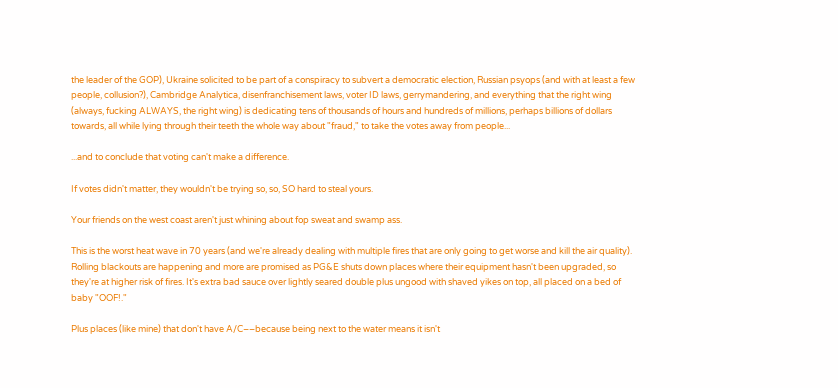the leader of the GOP), Ukraine solicited to be part of a conspiracy to subvert a democratic election, Russian psyops (and with at least a few people, collusion?), Cambridge Analytica, disenfranchisement laws, voter ID laws, gerrymandering, and everything that the right wing (always, fucking ALWAYS, the right wing) is dedicating tens of thousands of hours and hundreds of millions, perhaps billions of dollars towards, all while lying through their teeth the whole way about "fraud," to take the votes away from people...

...and to conclude that voting can't make a difference.

If votes didn't matter, they wouldn't be trying so, so, SO hard to steal yours.

Your friends on the west coast aren't just whining about fop sweat and swamp ass.

This is the worst heat wave in 70 years (and we're already dealing with multiple fires that are only going to get worse and kill the air quality). Rolling blackouts are happening and more are promised as PG&E shuts down places where their equipment hasn't been upgraded, so they're at higher risk of fires. It's extra bad sauce over lightly seared double plus ungood with shaved yikes on top, all placed on a bed of baby "OOF!."

Plus places (like mine) that don't have A/C––because being next to the water means it isn't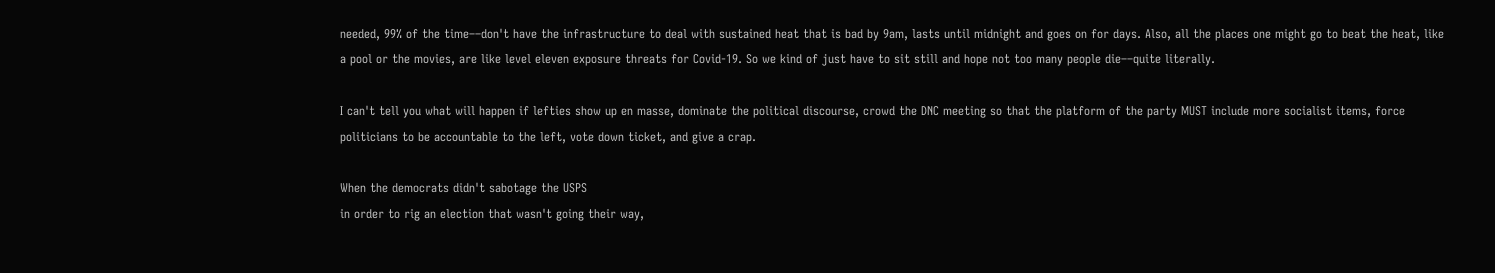needed, 99% of the time––don't have the infrastructure to deal with sustained heat that is bad by 9am, lasts until midnight and goes on for days. Also, all the places one might go to beat the heat, like a pool or the movies, are like level eleven exposure threats for Covid-19. So we kind of just have to sit still and hope not too many people die––quite literally.

I can't tell you what will happen if lefties show up en masse, dominate the political discourse, crowd the DNC meeting so that the platform of the party MUST include more socialist items, force politicians to be accountable to the left, vote down ticket, and give a crap.

When the democrats didn't sabotage the USPS
in order to rig an election that wasn't going their way,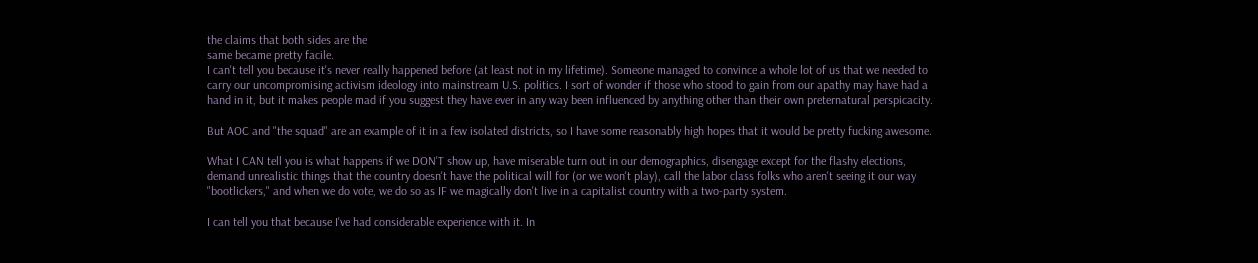the claims that both sides are the
same became pretty facile.
I can't tell you because it's never really happened before (at least not in my lifetime). Someone managed to convince a whole lot of us that we needed to carry our uncompromising activism ideology into mainstream U.S. politics. I sort of wonder if those who stood to gain from our apathy may have had a hand in it, but it makes people mad if you suggest they have ever in any way been influenced by anything other than their own preternatural perspicacity.

But AOC and "the squad" are an example of it in a few isolated districts, so I have some reasonably high hopes that it would be pretty fucking awesome.

What I CAN tell you is what happens if we DON'T show up, have miserable turn out in our demographics, disengage except for the flashy elections, demand unrealistic things that the country doesn't have the political will for (or we won't play), call the labor class folks who aren't seeing it our way "bootlickers," and when we do vote, we do so as IF we magically don't live in a capitalist country with a two-party system.

I can tell you that because I've had considerable experience with it. In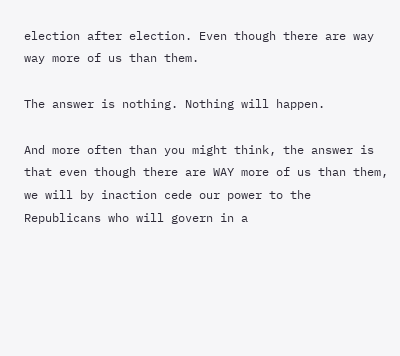election after election. Even though there are way way more of us than them.

The answer is nothing. Nothing will happen.

And more often than you might think, the answer is that even though there are WAY more of us than them, we will by inaction cede our power to the Republicans who will govern in a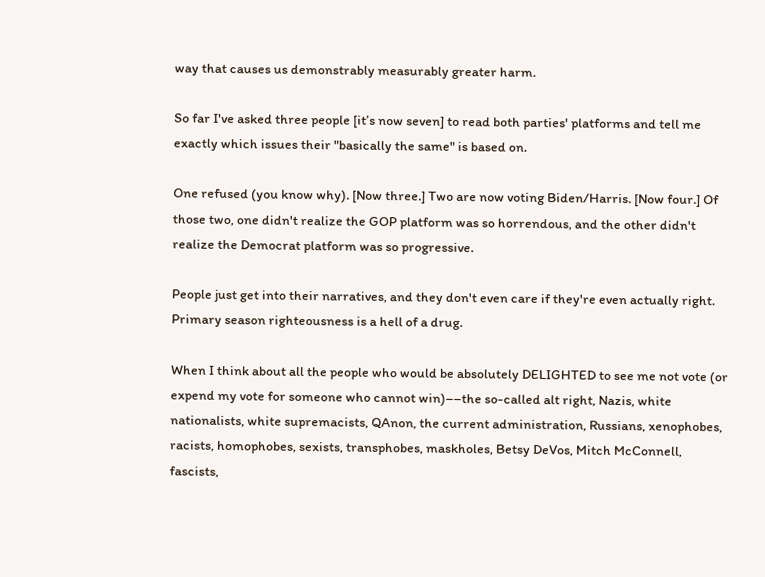way that causes us demonstrably measurably greater harm.

So far I've asked three people [it’s now seven] to read both parties' platforms and tell me exactly which issues their "basically the same" is based on.

One refused (you know why). [Now three.] Two are now voting Biden/Harris. [Now four.] Of those two, one didn't realize the GOP platform was so horrendous, and the other didn't realize the Democrat platform was so progressive.

People just get into their narratives, and they don't even care if they're even actually right. Primary season righteousness is a hell of a drug.

When I think about all the people who would be absolutely DELIGHTED to see me not vote (or expend my vote for someone who cannot win)––the so-called alt right, Nazis, white nationalists, white supremacists, QAnon, the current administration, Russians, xenophobes, racists, homophobes, sexists, transphobes, maskholes, Betsy DeVos, Mitch McConnell, fascists,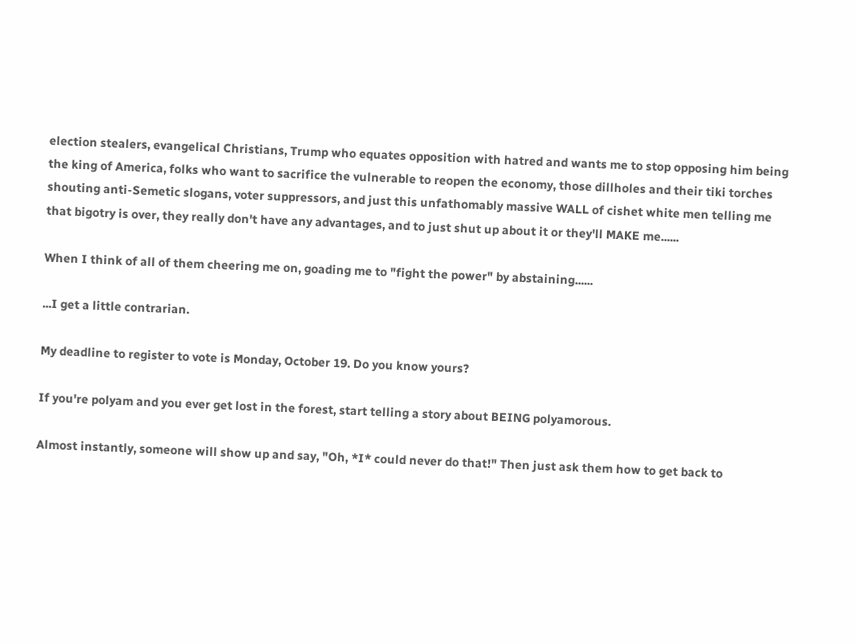election stealers, evangelical Christians, Trump who equates opposition with hatred and wants me to stop opposing him being the king of America, folks who want to sacrifice the vulnerable to reopen the economy, those dillholes and their tiki torches shouting anti-Semetic slogans, voter suppressors, and just this unfathomably massive WALL of cishet white men telling me that bigotry is over, they really don't have any advantages, and to just shut up about it or they'll MAKE me......

When I think of all of them cheering me on, goading me to "fight the power" by abstaining......

...I get a little contrarian.

My deadline to register to vote is Monday, October 19. Do you know yours?

If you're polyam and you ever get lost in the forest, start telling a story about BEING polyamorous.

Almost instantly, someone will show up and say, "Oh, *I* could never do that!" Then just ask them how to get back to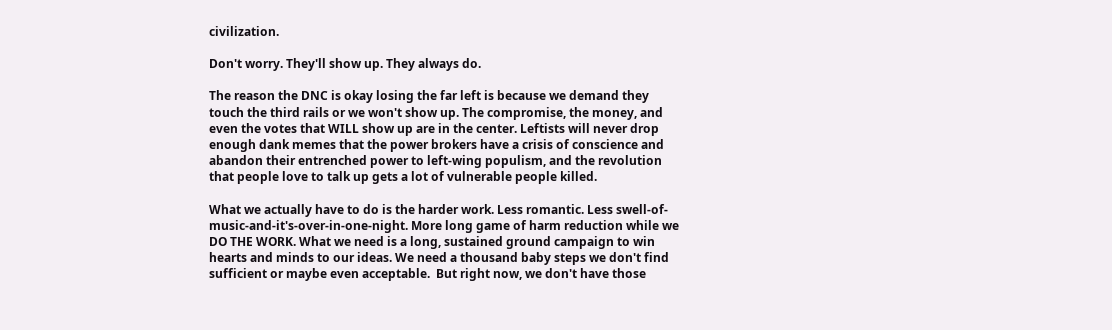civilization.

Don't worry. They'll show up. They always do.

The reason the DNC is okay losing the far left is because we demand they touch the third rails or we won't show up. The compromise, the money, and even the votes that WILL show up are in the center. Leftists will never drop enough dank memes that the power brokers have a crisis of conscience and abandon their entrenched power to left-wing populism, and the revolution that people love to talk up gets a lot of vulnerable people killed.

What we actually have to do is the harder work. Less romantic. Less swell-of-music-and-it's-over-in-one-night. More long game of harm reduction while we DO THE WORK. What we need is a long, sustained ground campaign to win hearts and minds to our ideas. We need a thousand baby steps we don't find sufficient or maybe even acceptable.  But right now, we don't have those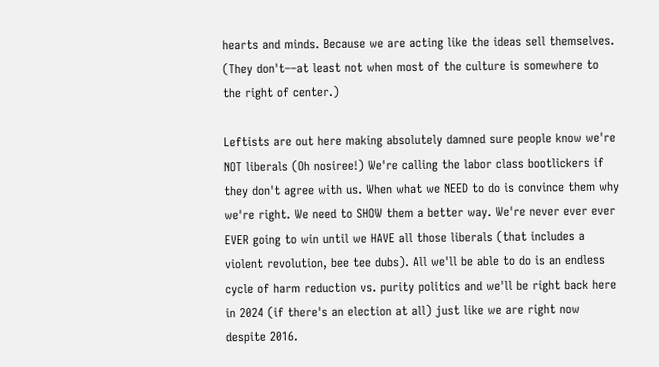hearts and minds. Because we are acting like the ideas sell themselves. (They don't––at least not when most of the culture is somewhere to the right of center.)

Leftists are out here making absolutely damned sure people know we're NOT liberals (Oh nosiree!) We're calling the labor class bootlickers if they don't agree with us. When what we NEED to do is convince them why we're right. We need to SHOW them a better way. We're never ever ever EVER going to win until we HAVE all those liberals (that includes a violent revolution, bee tee dubs). All we'll be able to do is an endless cycle of harm reduction vs. purity politics and we'll be right back here in 2024 (if there's an election at all) just like we are right now despite 2016.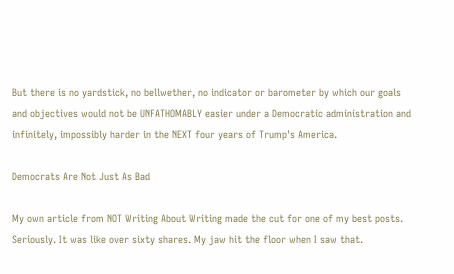But there is no yardstick, no bellwether, no indicator or barometer by which our goals and objectives would not be UNFATHOMABLY easier under a Democratic administration and infinitely, impossibly harder in the NEXT four years of Trump's America.

Democrats Are Not Just As Bad

My own article from NOT Writing About Writing made the cut for one of my best posts. Seriously. It was like over sixty shares. My jaw hit the floor when I saw that.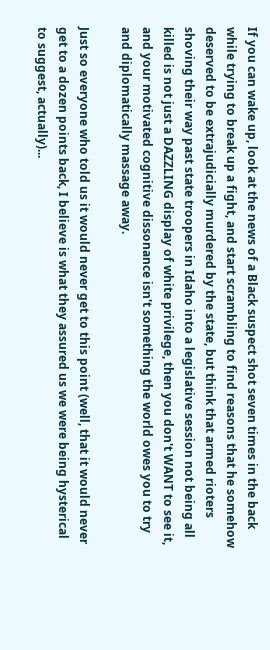If you can wake up, look at the news of a Black suspect shot seven times in the back while trying to break up a fight, and start scrambling to find reasons that he somehow deserved to be extrajudicially murdered by the state, but think that armed rioters shoving their way past state troopers in Idaho into a legislative session not being all killed is not just a DAZZLING display of white privilege, then you don't WANT to see it, and your motivated cognitive dissonance isn't something the world owes you to try and diplomatically massage away.

Just so everyone who told us it would never get to this point (well, that it would never get to a dozen points back, I believe is what they assured us we were being hysterical to suggest, actually)...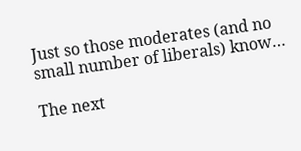Just so those moderates (and no small number of liberals) know…

The next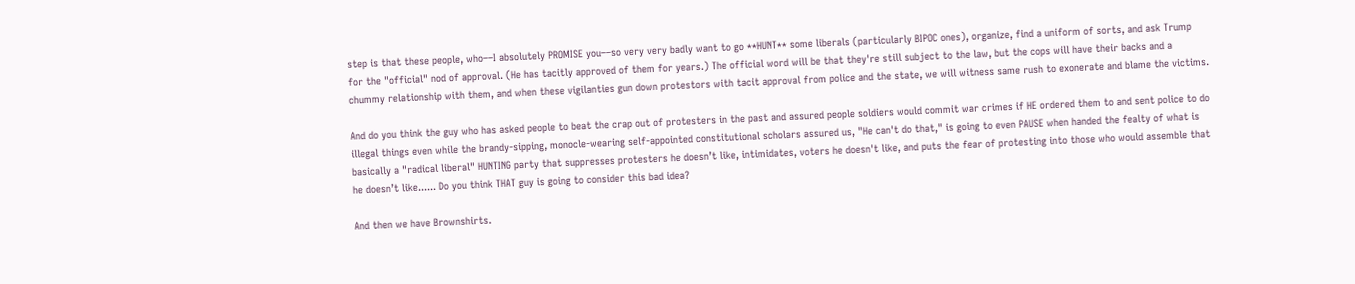step is that these people, who––I absolutely PROMISE you––so very very badly want to go **HUNT** some liberals (particularly BIPOC ones), organize, find a uniform of sorts, and ask Trump for the "official" nod of approval. (He has tacitly approved of them for years.) The official word will be that they're still subject to the law, but the cops will have their backs and a chummy relationship with them, and when these vigilanties gun down protestors with tacit approval from police and the state, we will witness same rush to exonerate and blame the victims.

And do you think the guy who has asked people to beat the crap out of protesters in the past and assured people soldiers would commit war crimes if HE ordered them to and sent police to do illegal things even while the brandy-sipping, monocle-wearing self-appointed constitutional scholars assured us, "He can't do that," is going to even PAUSE when handed the fealty of what is basically a "radical liberal" HUNTING party that suppresses protesters he doesn’t like, intimidates, voters he doesn't like, and puts the fear of protesting into those who would assemble that he doesn’t like...... Do you think THAT guy is going to consider this bad idea?

And then we have Brownshirts.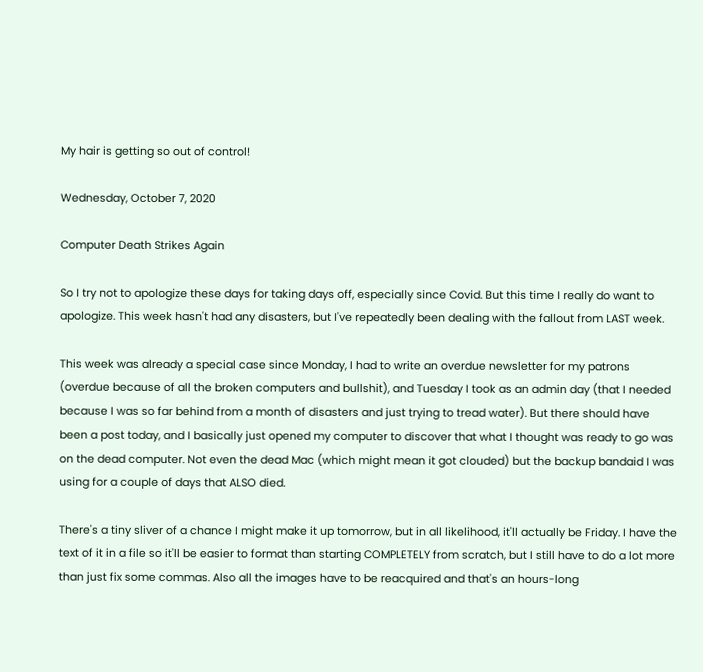My hair is getting so out of control!

Wednesday, October 7, 2020

Computer Death Strikes Again

So I try not to apologize these days for taking days off, especially since Covid. But this time I really do want to apologize. This week hasn't had any disasters, but I've repeatedly been dealing with the fallout from LAST week.

This week was already a special case since Monday, I had to write an overdue newsletter for my patrons (overdue because of all the broken computers and bullshit), and Tuesday I took as an admin day (that I needed because I was so far behind from a month of disasters and just trying to tread water). But there should have been a post today, and I basically just opened my computer to discover that what I thought was ready to go was on the dead computer. Not even the dead Mac (which might mean it got clouded) but the backup bandaid I was using for a couple of days that ALSO died.

There's a tiny sliver of a chance I might make it up tomorrow, but in all likelihood, it'll actually be Friday. I have the text of it in a file so it'll be easier to format than starting COMPLETELY from scratch, but I still have to do a lot more than just fix some commas. Also all the images have to be reacquired and that's an hours-long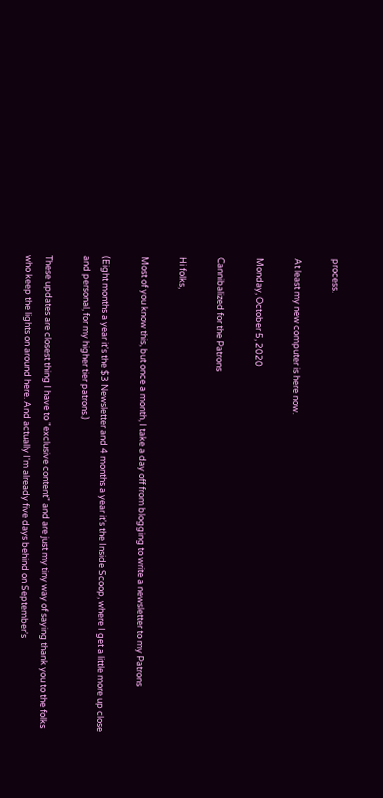process.

At least my new computer is here now.

Monday, October 5, 2020

Cannibalized for the Patrons

Hi folks,

Most of you know this, but once a month, I take a day off from blogging to write a newsletter to my Patrons

(Eight months a year it's the $3 Newsletter and 4 months a year it's the Inside Scoop, where I get a little more up close and personal, for my higher tier patrons.)

These updates are closest thing I have to "exclusive content" and are just my tiny way of saying thank you to the folks who keep the lights on around here. And actually I'm already five days behind on September's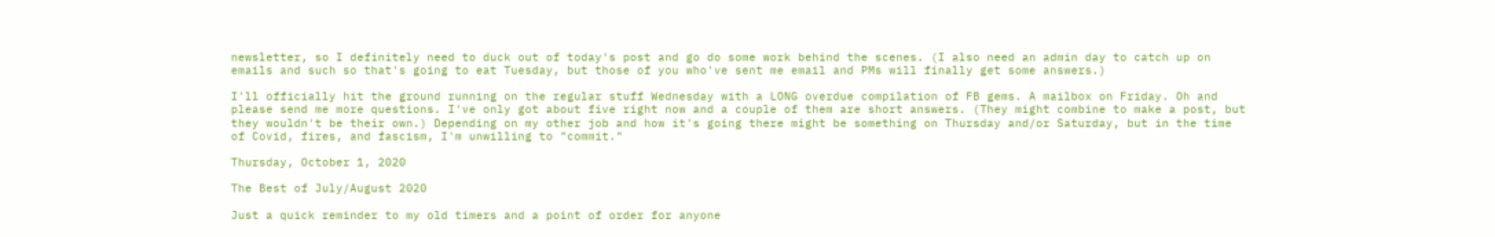newsletter, so I definitely need to duck out of today's post and go do some work behind the scenes. (I also need an admin day to catch up on emails and such so that's going to eat Tuesday, but those of you who've sent me email and PMs will finally get some answers.)

I'll officially hit the ground running on the regular stuff Wednesday with a LONG overdue compilation of FB gems. A mailbox on Friday. Oh and please send me more questions. I've only got about five right now and a couple of them are short answers. (They might combine to make a post, but they wouldn't be their own.) Depending on my other job and how it's going there might be something on Thursday and/or Saturday, but in the time of Covid, fires, and fascism, I'm unwilling to "commit."

Thursday, October 1, 2020

The Best of July/August 2020

Just a quick reminder to my old timers and a point of order for anyone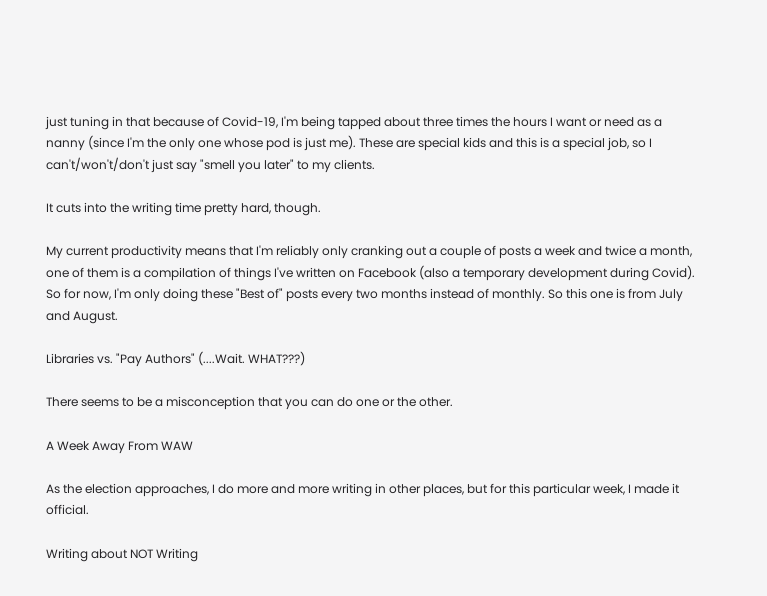just tuning in that because of Covid-19, I'm being tapped about three times the hours I want or need as a nanny (since I'm the only one whose pod is just me). These are special kids and this is a special job, so I can't/won't/don't just say "smell you later" to my clients.

It cuts into the writing time pretty hard, though.

My current productivity means that I'm reliably only cranking out a couple of posts a week and twice a month, one of them is a compilation of things I've written on Facebook (also a temporary development during Covid). So for now, I'm only doing these "Best of" posts every two months instead of monthly. So this one is from July and August.

Libraries vs. "Pay Authors" (....Wait. WHAT???)

There seems to be a misconception that you can do one or the other.

A Week Away From WAW

As the election approaches, I do more and more writing in other places, but for this particular week, I made it official.

Writing about NOT Writing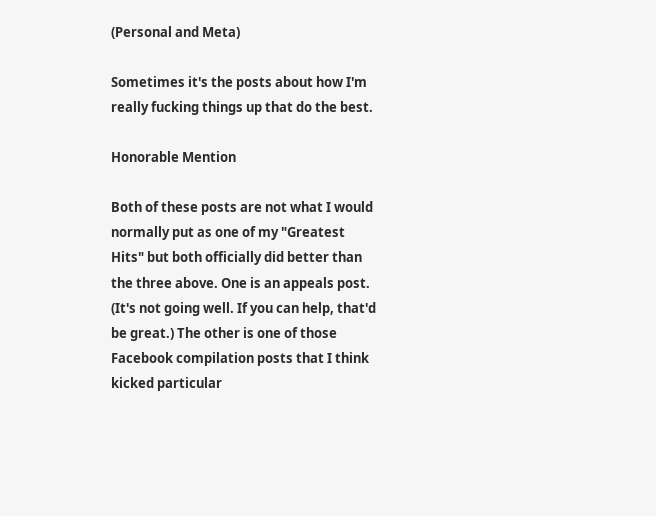(Personal and Meta)

Sometimes it's the posts about how I'm really fucking things up that do the best.

Honorable Mention

Both of these posts are not what I would normally put as one of my "Greatest Hits" but both officially did better than the three above. One is an appeals post. (It's not going well. If you can help, that'd be great.) The other is one of those Facebook compilation posts that I think kicked particular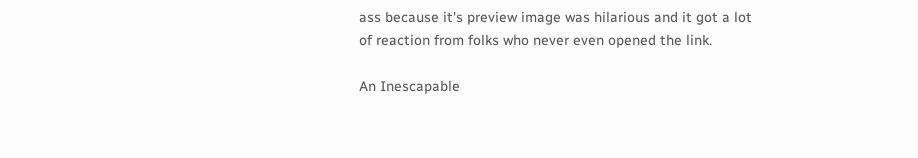ass because it's preview image was hilarious and it got a lot of reaction from folks who never even opened the link.

An Inescapable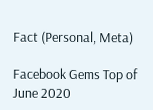Fact (Personal, Meta)

Facebook Gems Top of June 2020